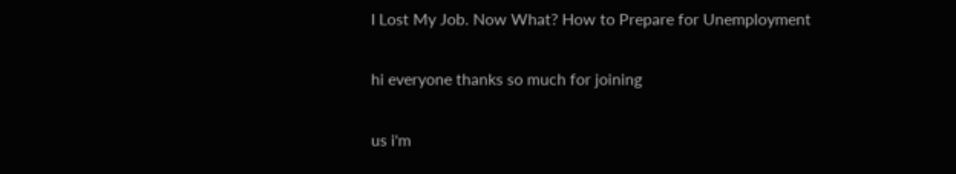I Lost My Job. Now What? How to Prepare for Unemployment

hi everyone thanks so much for joining

us i'm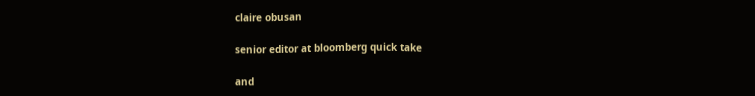claire obusan

senior editor at bloomberg quick take

and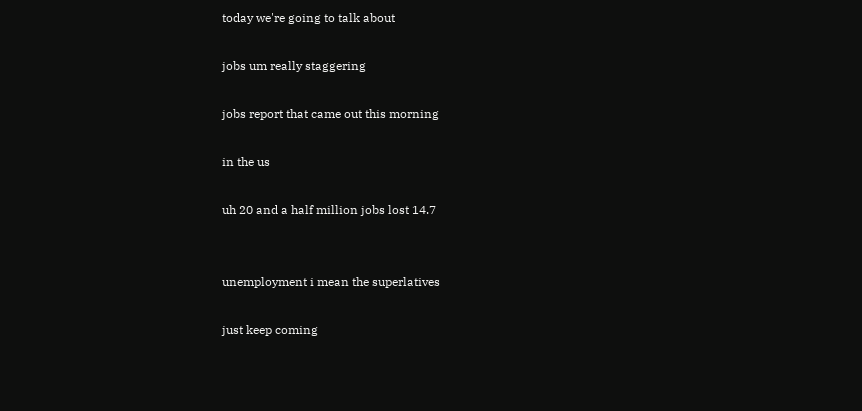today we're going to talk about

jobs um really staggering

jobs report that came out this morning

in the us

uh 20 and a half million jobs lost 14.7


unemployment i mean the superlatives

just keep coming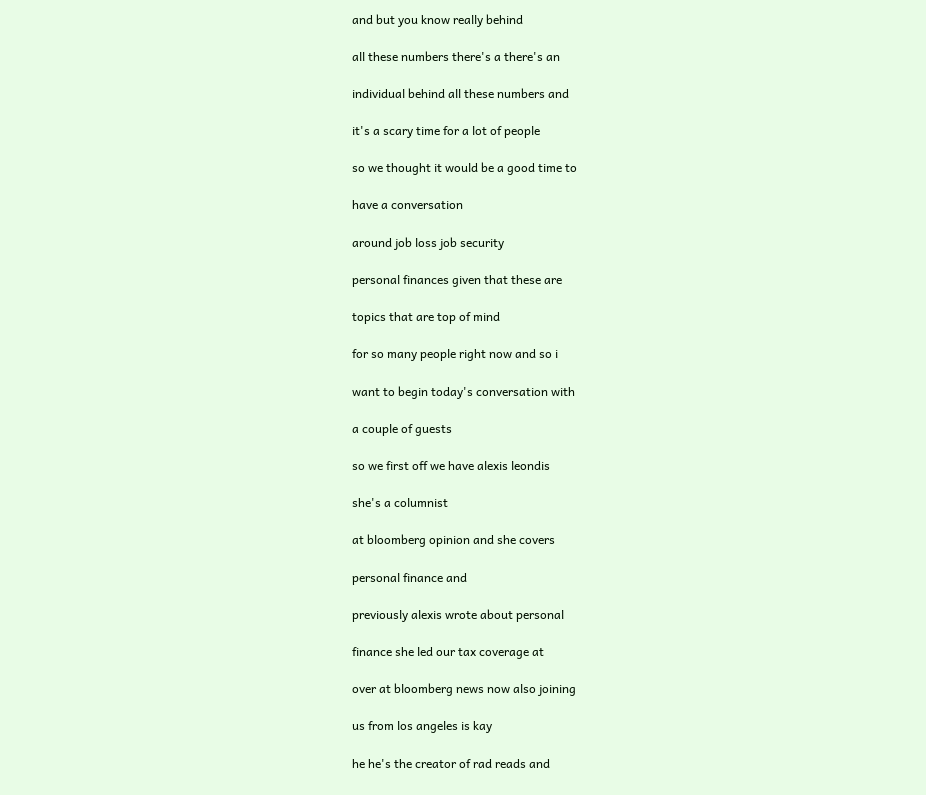and but you know really behind

all these numbers there's a there's an

individual behind all these numbers and

it's a scary time for a lot of people

so we thought it would be a good time to

have a conversation

around job loss job security

personal finances given that these are

topics that are top of mind

for so many people right now and so i

want to begin today's conversation with

a couple of guests

so we first off we have alexis leondis

she's a columnist

at bloomberg opinion and she covers

personal finance and

previously alexis wrote about personal

finance she led our tax coverage at

over at bloomberg news now also joining

us from los angeles is kay

he he's the creator of rad reads and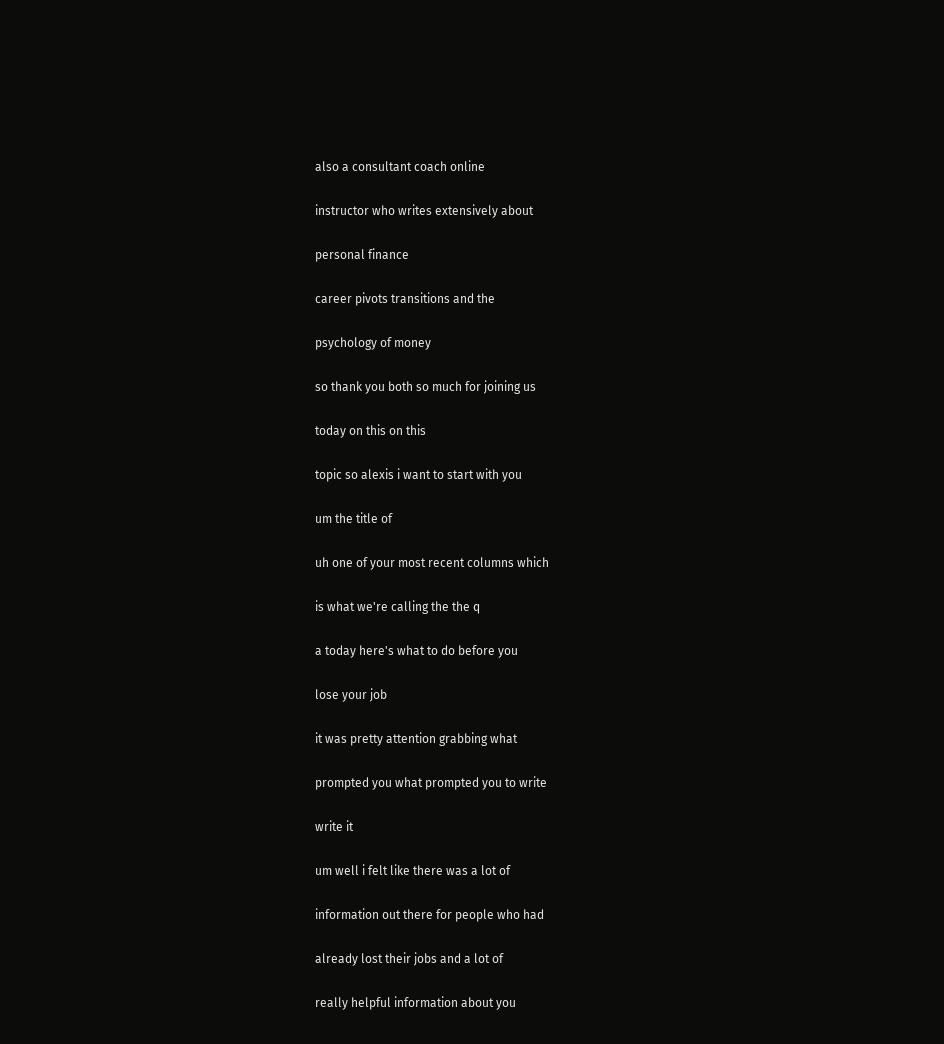also a consultant coach online

instructor who writes extensively about

personal finance

career pivots transitions and the

psychology of money

so thank you both so much for joining us

today on this on this

topic so alexis i want to start with you

um the title of

uh one of your most recent columns which

is what we're calling the the q

a today here's what to do before you

lose your job

it was pretty attention grabbing what

prompted you what prompted you to write

write it

um well i felt like there was a lot of

information out there for people who had

already lost their jobs and a lot of

really helpful information about you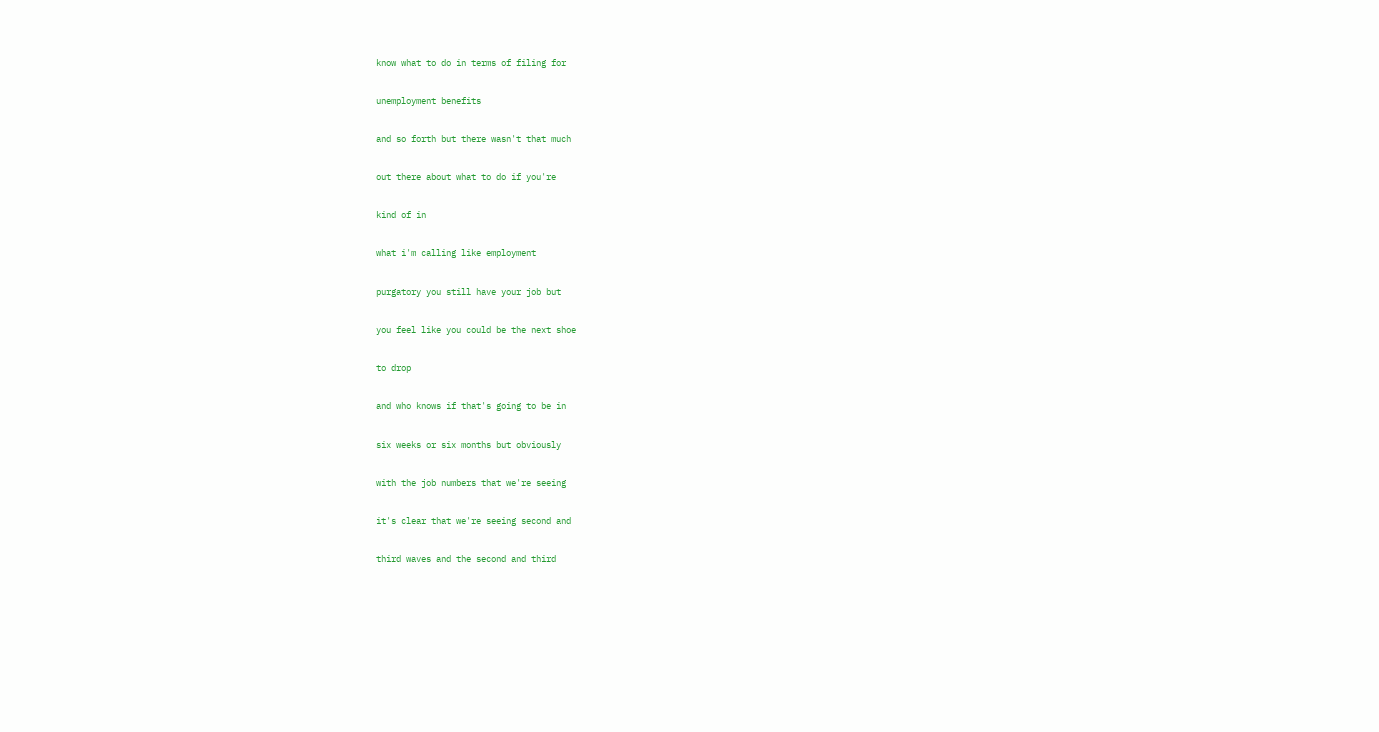know what to do in terms of filing for

unemployment benefits

and so forth but there wasn't that much

out there about what to do if you're

kind of in

what i'm calling like employment

purgatory you still have your job but

you feel like you could be the next shoe

to drop

and who knows if that's going to be in

six weeks or six months but obviously

with the job numbers that we're seeing

it's clear that we're seeing second and

third waves and the second and third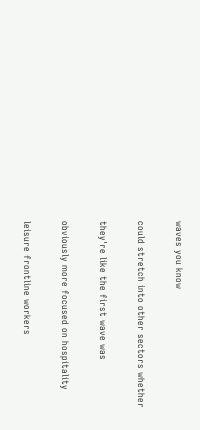waves you know

could stretch into other sectors whether

they're like the first wave was

obviously more focused on hospitality

leisure frontline workers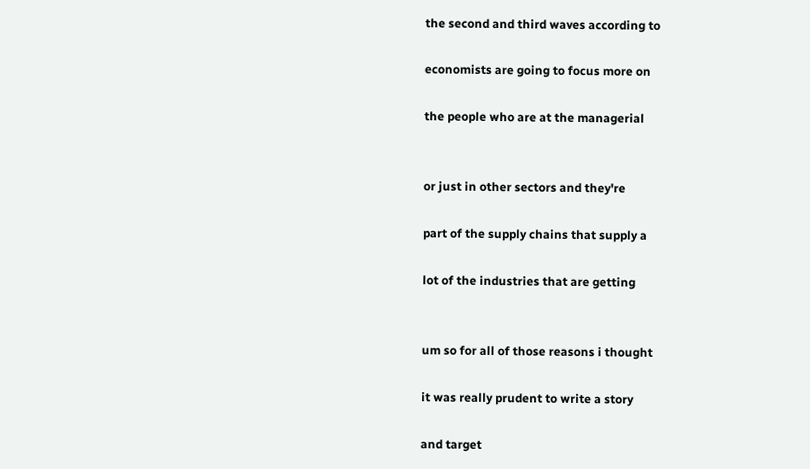the second and third waves according to

economists are going to focus more on

the people who are at the managerial


or just in other sectors and they're

part of the supply chains that supply a

lot of the industries that are getting


um so for all of those reasons i thought

it was really prudent to write a story

and target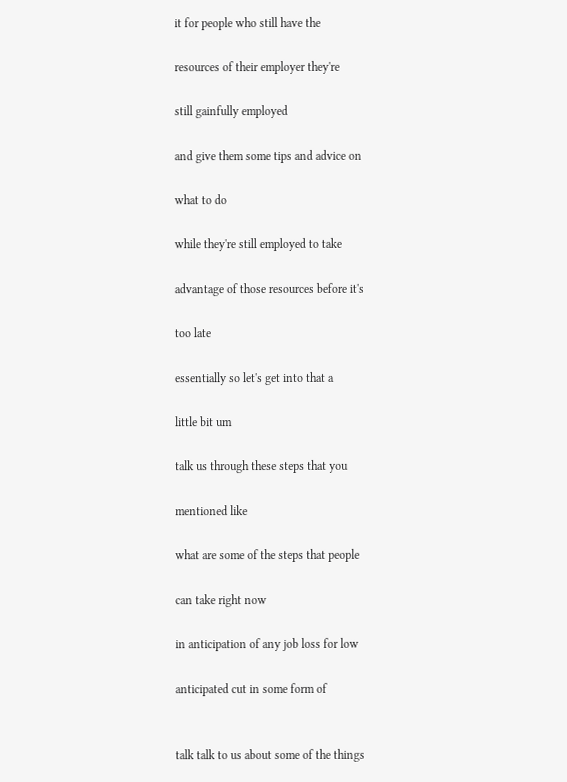it for people who still have the

resources of their employer they're

still gainfully employed

and give them some tips and advice on

what to do

while they're still employed to take

advantage of those resources before it's

too late

essentially so let's get into that a

little bit um

talk us through these steps that you

mentioned like

what are some of the steps that people

can take right now

in anticipation of any job loss for low

anticipated cut in some form of


talk talk to us about some of the things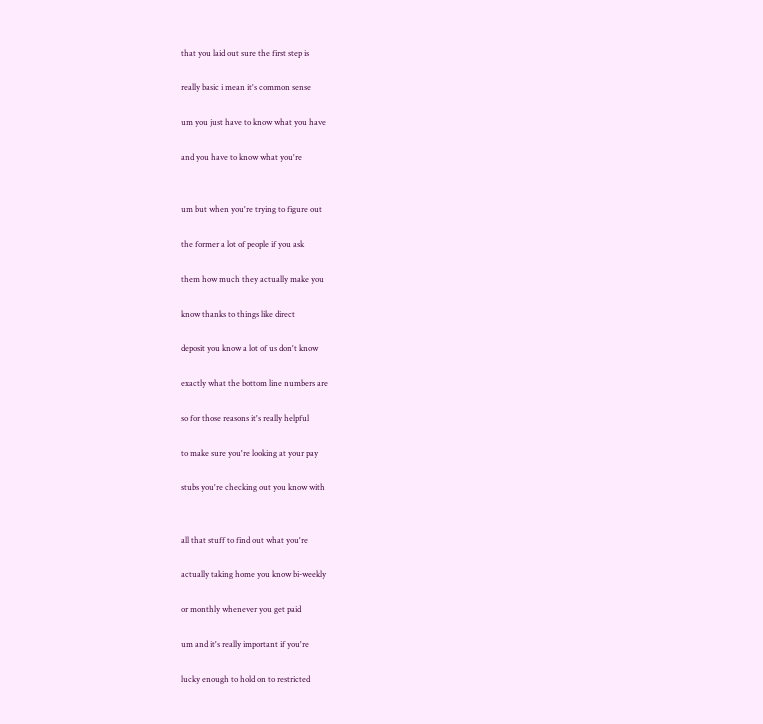that you laid out sure the first step is

really basic i mean it's common sense

um you just have to know what you have

and you have to know what you're


um but when you're trying to figure out

the former a lot of people if you ask

them how much they actually make you

know thanks to things like direct

deposit you know a lot of us don't know

exactly what the bottom line numbers are

so for those reasons it's really helpful

to make sure you're looking at your pay

stubs you're checking out you know with


all that stuff to find out what you're

actually taking home you know bi-weekly

or monthly whenever you get paid

um and it's really important if you're

lucky enough to hold on to restricted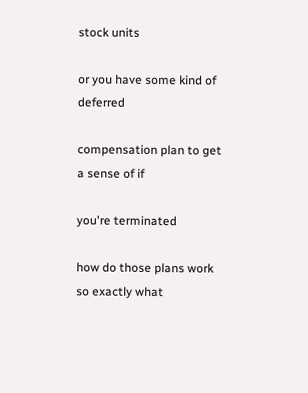stock units

or you have some kind of deferred

compensation plan to get a sense of if

you're terminated

how do those plans work so exactly what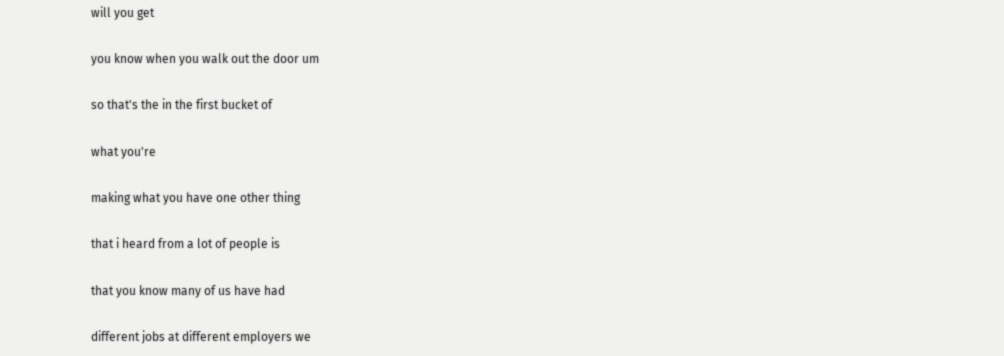will you get

you know when you walk out the door um

so that's the in the first bucket of

what you're

making what you have one other thing

that i heard from a lot of people is

that you know many of us have had

different jobs at different employers we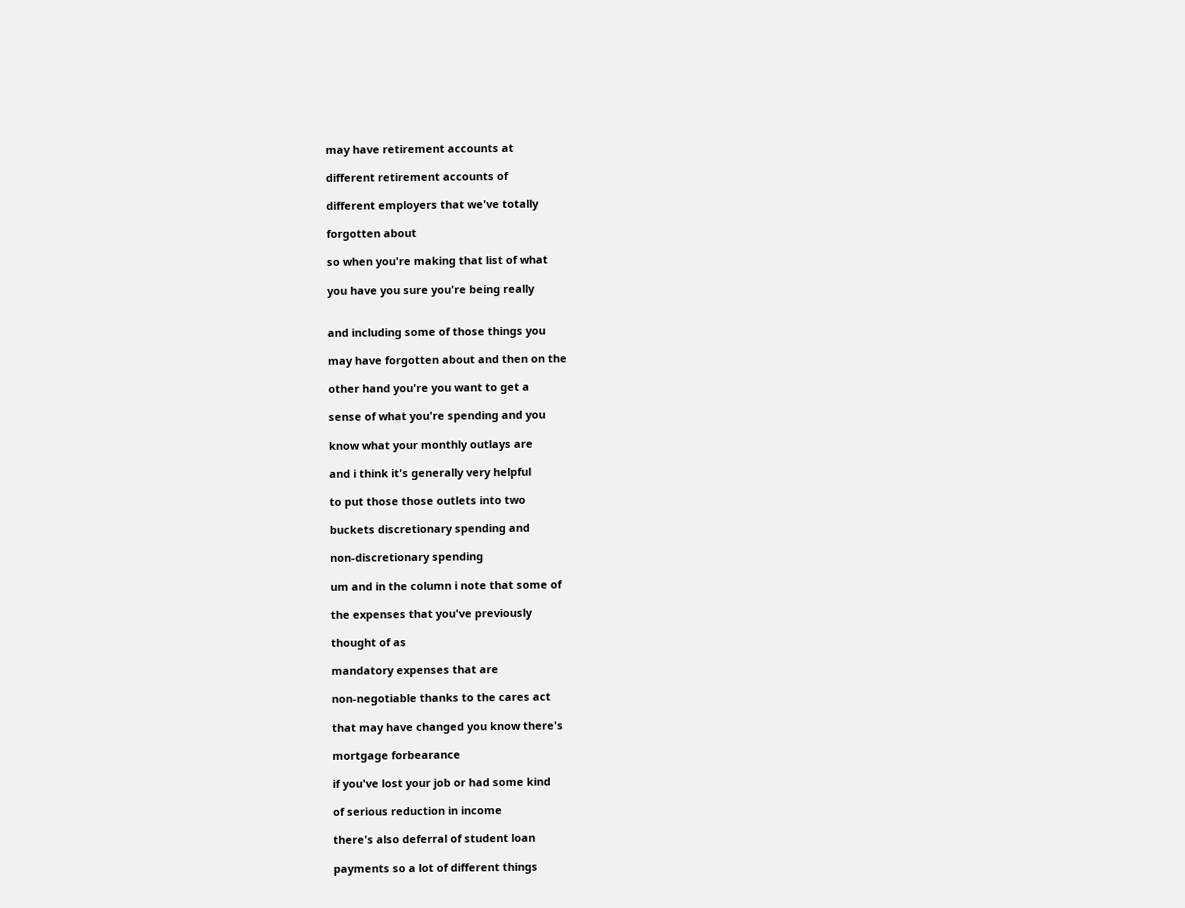may have retirement accounts at

different retirement accounts of

different employers that we've totally

forgotten about

so when you're making that list of what

you have you sure you're being really


and including some of those things you

may have forgotten about and then on the

other hand you're you want to get a

sense of what you're spending and you

know what your monthly outlays are

and i think it's generally very helpful

to put those those outlets into two

buckets discretionary spending and

non-discretionary spending

um and in the column i note that some of

the expenses that you've previously

thought of as

mandatory expenses that are

non-negotiable thanks to the cares act

that may have changed you know there's

mortgage forbearance

if you've lost your job or had some kind

of serious reduction in income

there's also deferral of student loan

payments so a lot of different things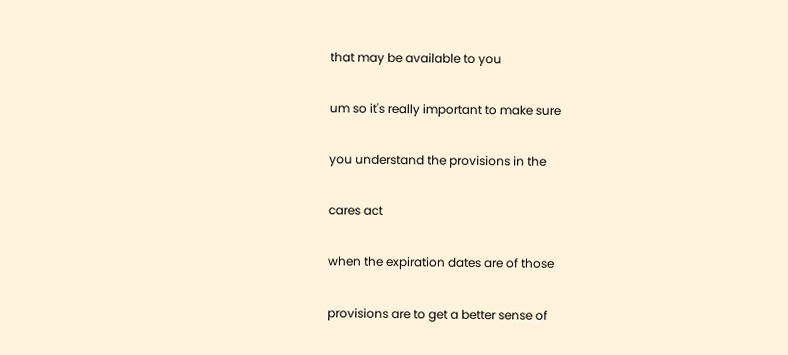that may be available to you

um so it's really important to make sure

you understand the provisions in the

cares act

when the expiration dates are of those

provisions are to get a better sense of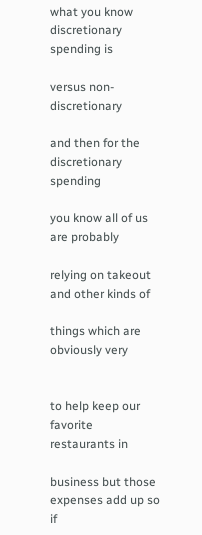what you know discretionary spending is

versus non-discretionary

and then for the discretionary spending

you know all of us are probably

relying on takeout and other kinds of

things which are obviously very


to help keep our favorite restaurants in

business but those expenses add up so if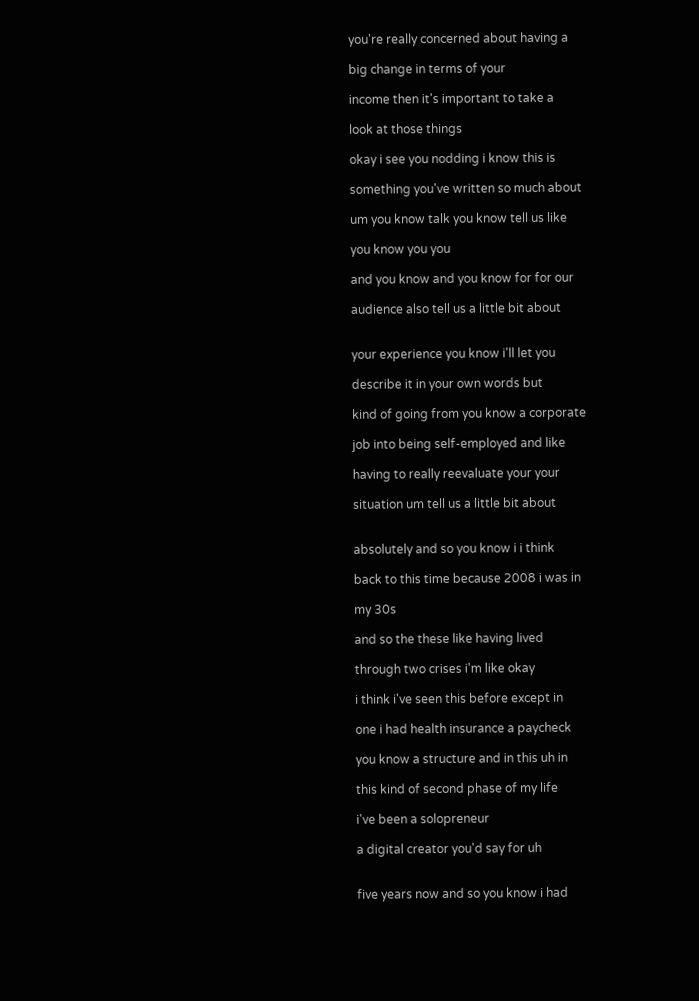you're really concerned about having a

big change in terms of your

income then it's important to take a

look at those things

okay i see you nodding i know this is

something you've written so much about

um you know talk you know tell us like

you know you you

and you know and you know for for our

audience also tell us a little bit about


your experience you know i'll let you

describe it in your own words but

kind of going from you know a corporate

job into being self-employed and like

having to really reevaluate your your

situation um tell us a little bit about


absolutely and so you know i i think

back to this time because 2008 i was in

my 30s

and so the these like having lived

through two crises i'm like okay

i think i've seen this before except in

one i had health insurance a paycheck

you know a structure and in this uh in

this kind of second phase of my life

i've been a solopreneur

a digital creator you'd say for uh


five years now and so you know i had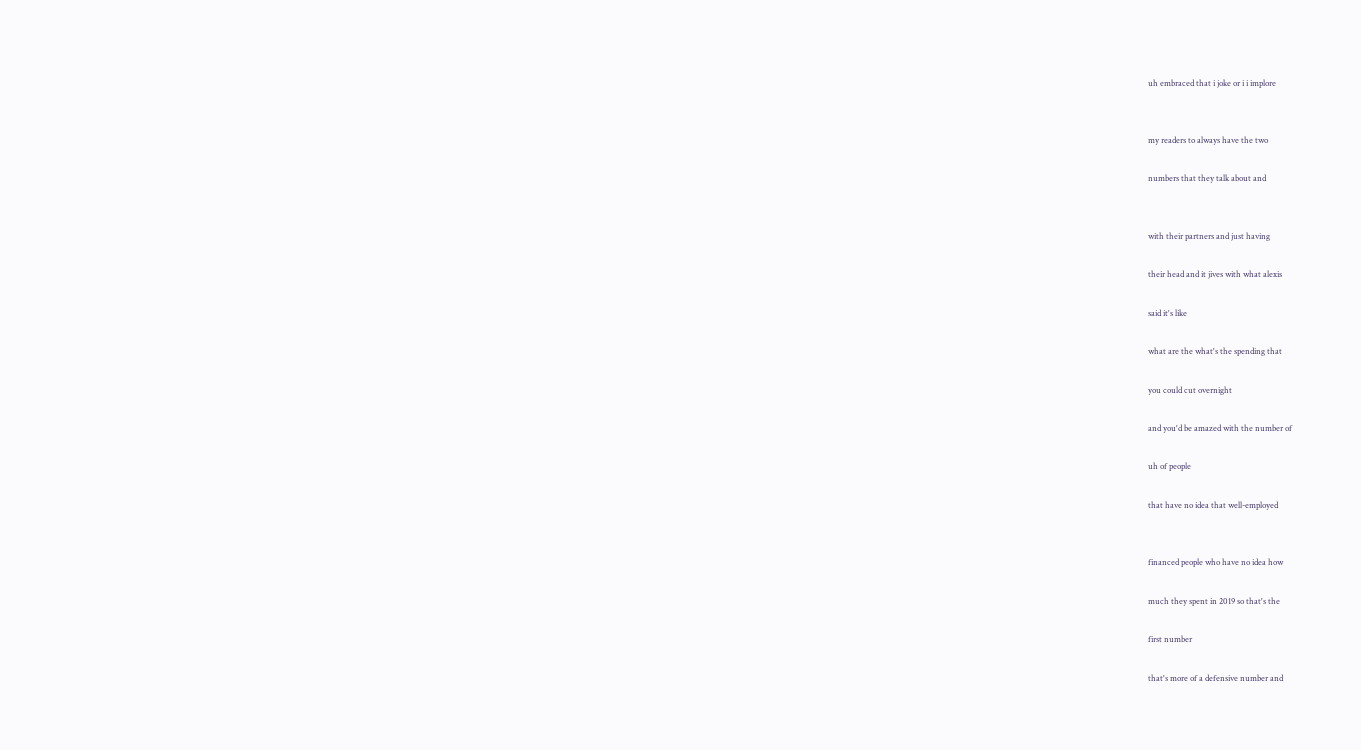uh embraced that i joke or i i implore


my readers to always have the two

numbers that they talk about and


with their partners and just having

their head and it jives with what alexis

said it's like

what are the what's the spending that

you could cut overnight

and you'd be amazed with the number of

uh of people

that have no idea that well-employed


financed people who have no idea how

much they spent in 2019 so that's the

first number

that's more of a defensive number and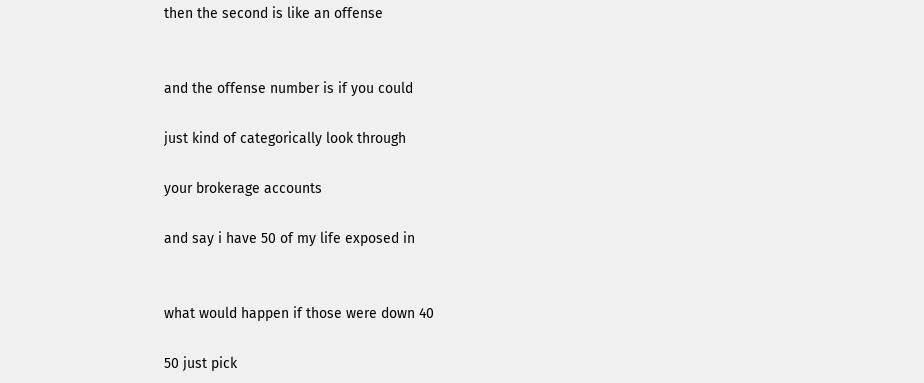then the second is like an offense


and the offense number is if you could

just kind of categorically look through

your brokerage accounts

and say i have 50 of my life exposed in


what would happen if those were down 40

50 just pick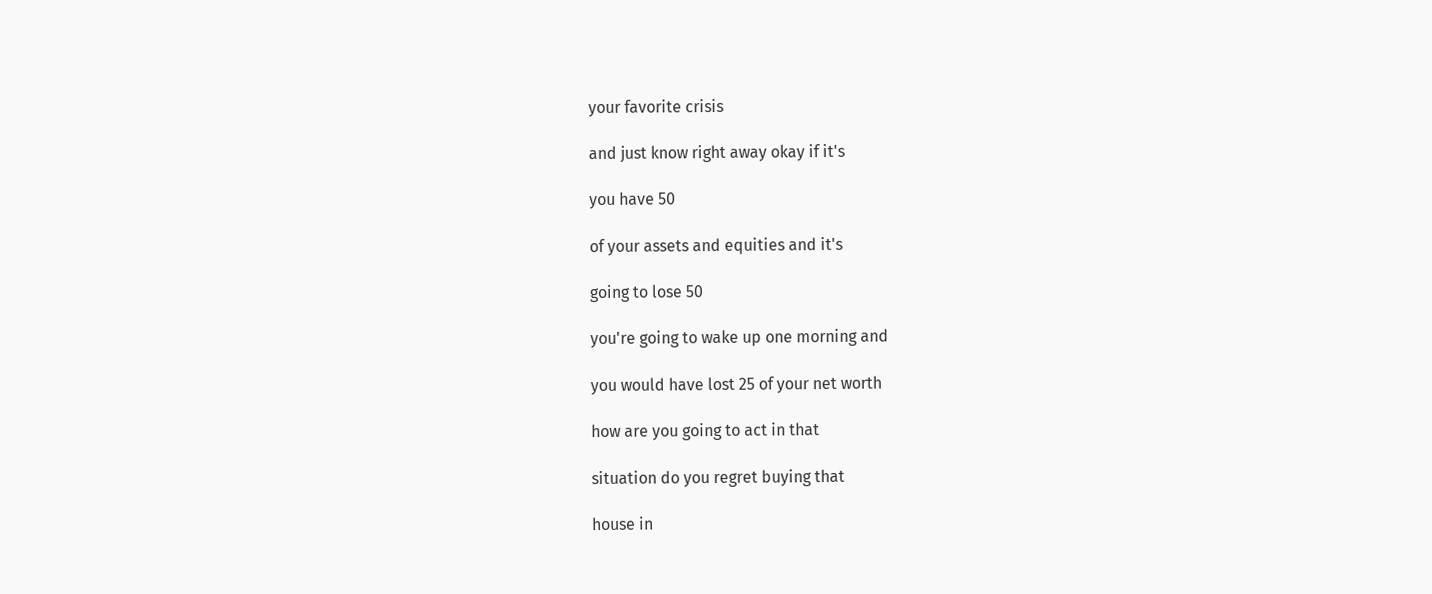your favorite crisis

and just know right away okay if it's

you have 50

of your assets and equities and it's

going to lose 50

you're going to wake up one morning and

you would have lost 25 of your net worth

how are you going to act in that

situation do you regret buying that

house in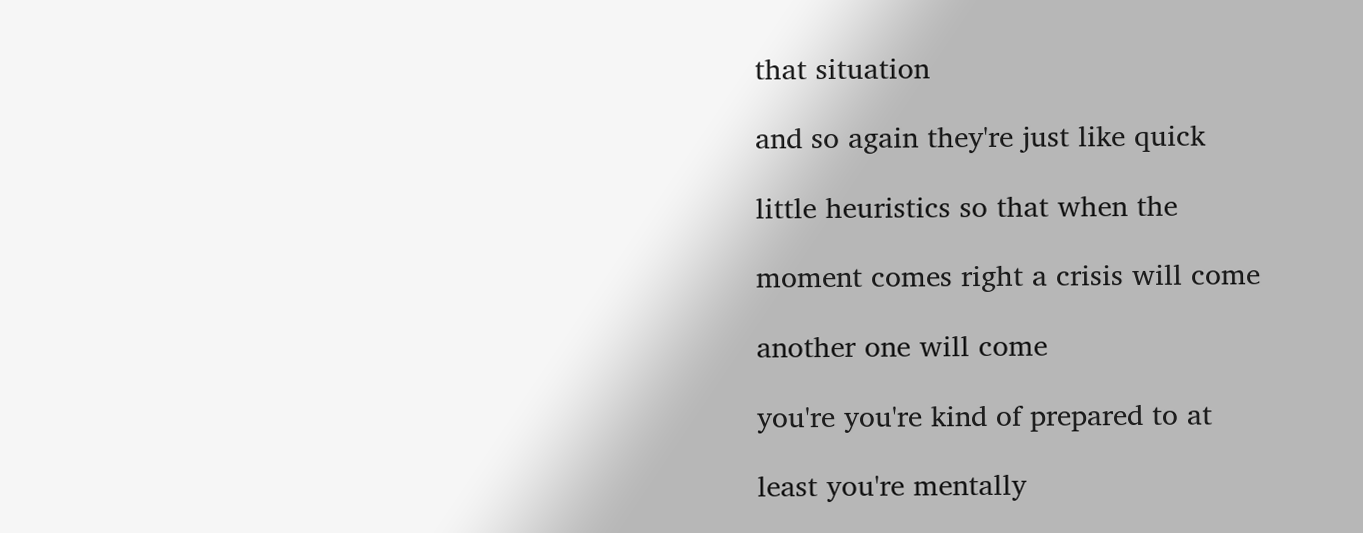that situation

and so again they're just like quick

little heuristics so that when the

moment comes right a crisis will come

another one will come

you're you're kind of prepared to at

least you're mentally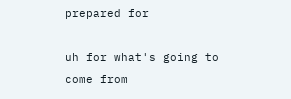prepared for

uh for what's going to come from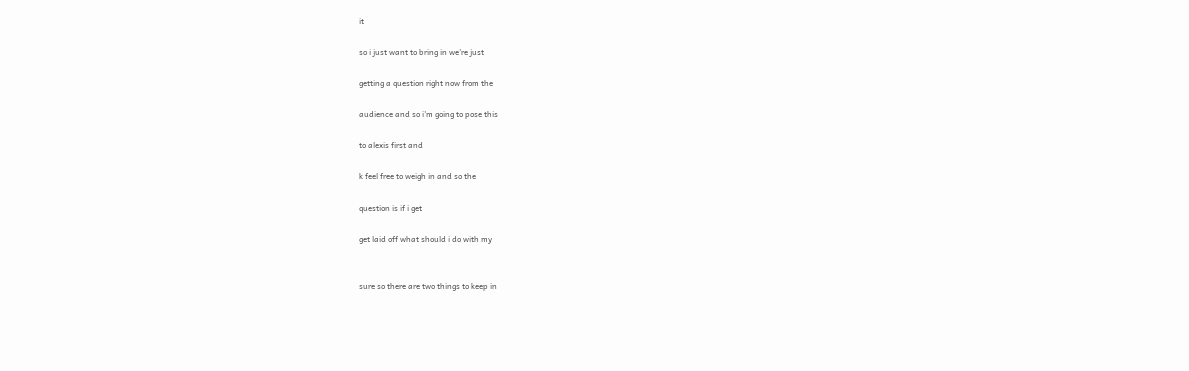it

so i just want to bring in we're just

getting a question right now from the

audience and so i'm going to pose this

to alexis first and

k feel free to weigh in and so the

question is if i get

get laid off what should i do with my


sure so there are two things to keep in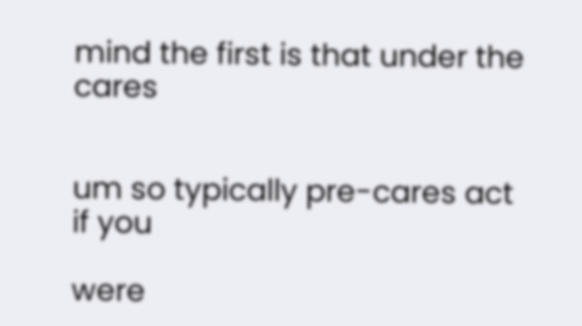mind the first is that under the cares


um so typically pre-cares act if you

were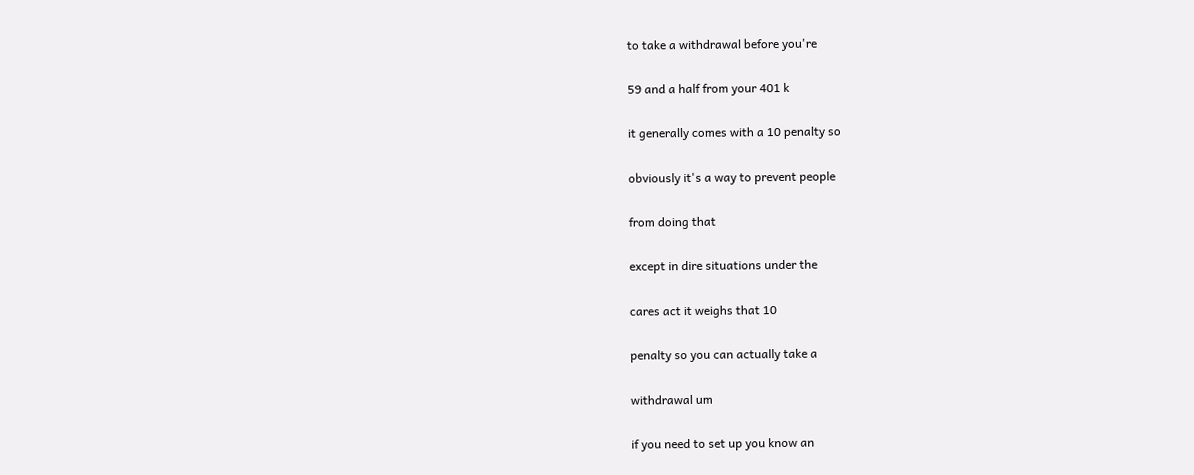to take a withdrawal before you're

59 and a half from your 401 k

it generally comes with a 10 penalty so

obviously it's a way to prevent people

from doing that

except in dire situations under the

cares act it weighs that 10

penalty so you can actually take a

withdrawal um

if you need to set up you know an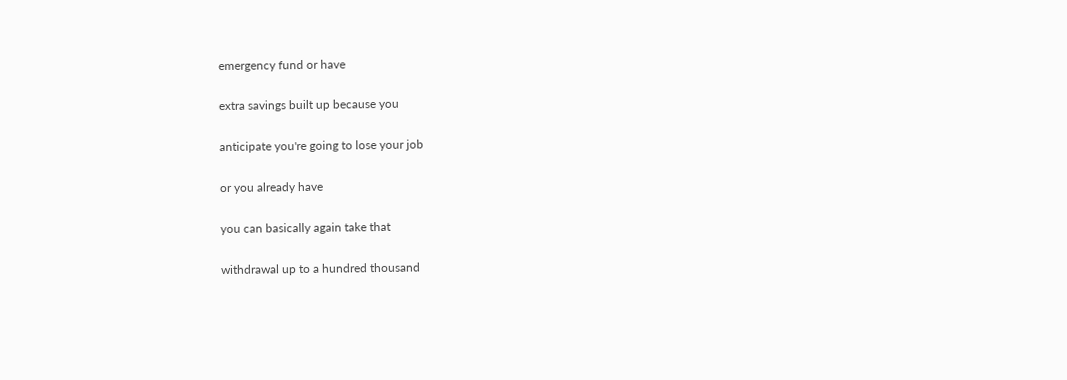emergency fund or have

extra savings built up because you

anticipate you're going to lose your job

or you already have

you can basically again take that

withdrawal up to a hundred thousand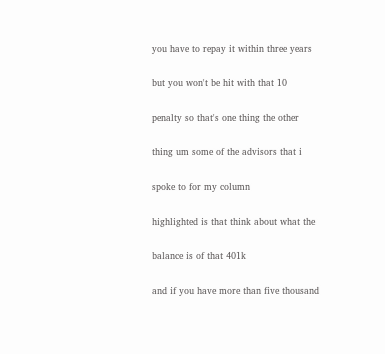you have to repay it within three years

but you won't be hit with that 10

penalty so that's one thing the other

thing um some of the advisors that i

spoke to for my column

highlighted is that think about what the

balance is of that 401k

and if you have more than five thousand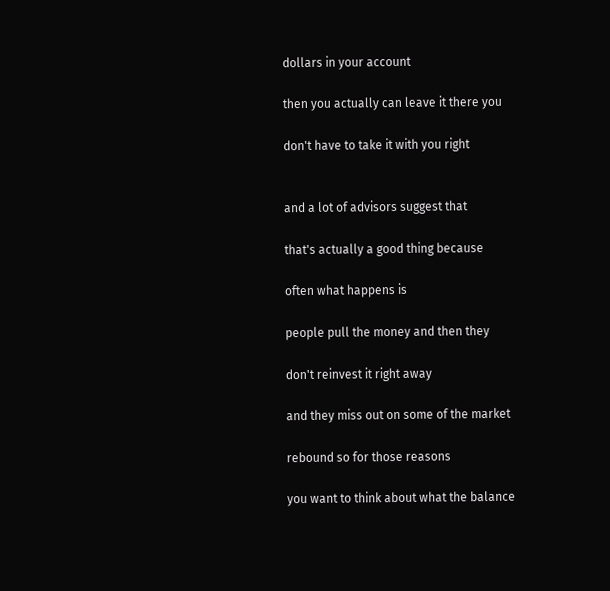dollars in your account

then you actually can leave it there you

don't have to take it with you right


and a lot of advisors suggest that

that's actually a good thing because

often what happens is

people pull the money and then they

don't reinvest it right away

and they miss out on some of the market

rebound so for those reasons

you want to think about what the balance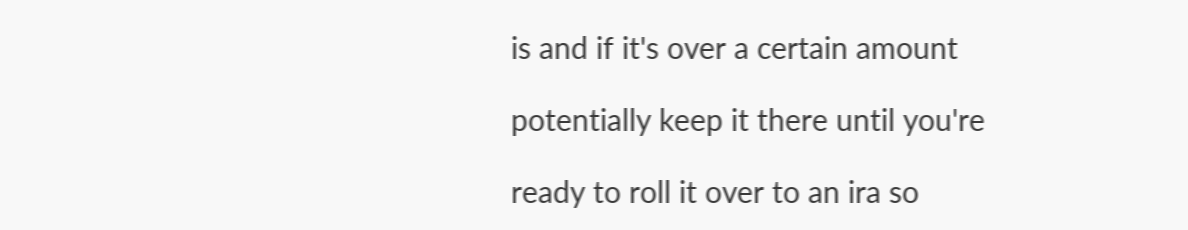is and if it's over a certain amount

potentially keep it there until you're

ready to roll it over to an ira so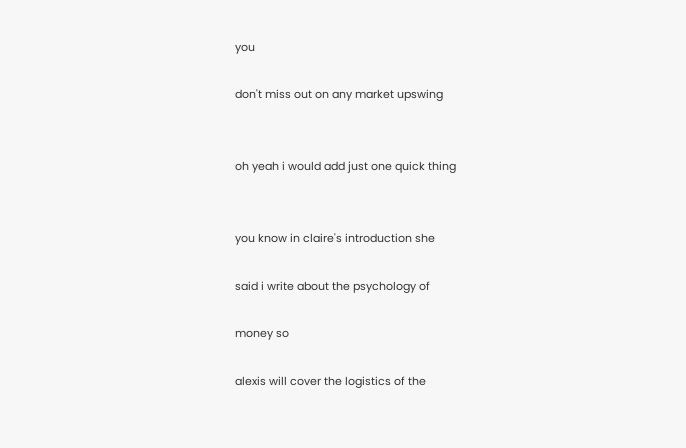you

don't miss out on any market upswing


oh yeah i would add just one quick thing


you know in claire's introduction she

said i write about the psychology of

money so

alexis will cover the logistics of the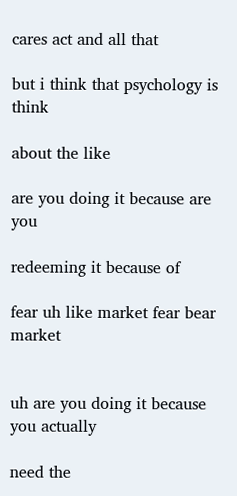cares act and all that

but i think that psychology is think

about the like

are you doing it because are you

redeeming it because of

fear uh like market fear bear market


uh are you doing it because you actually

need the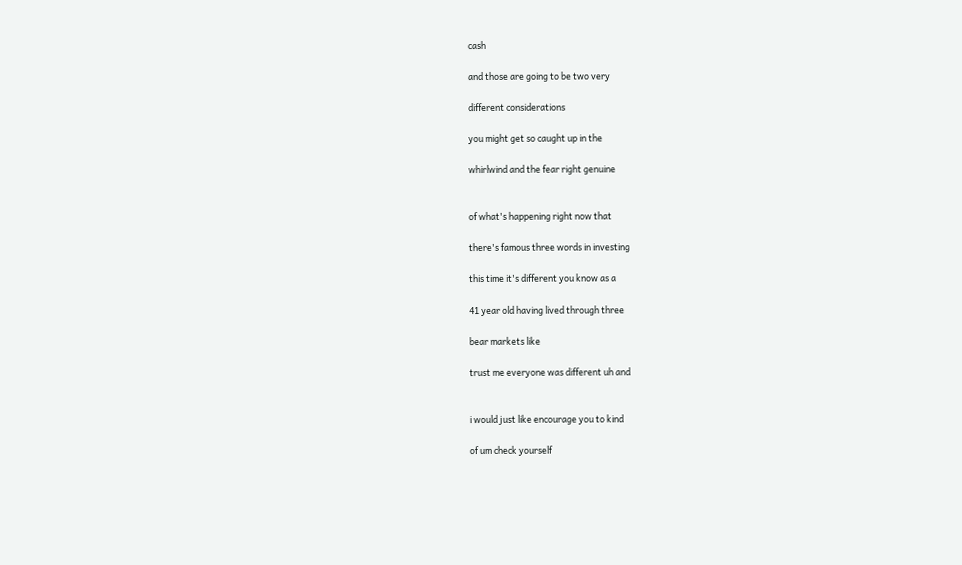cash

and those are going to be two very

different considerations

you might get so caught up in the

whirlwind and the fear right genuine


of what's happening right now that

there's famous three words in investing

this time it's different you know as a

41 year old having lived through three

bear markets like

trust me everyone was different uh and


i would just like encourage you to kind

of um check yourself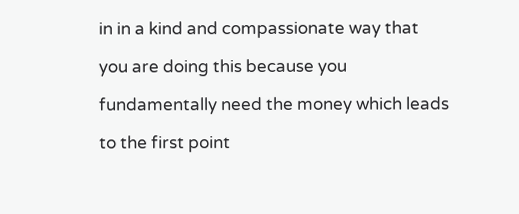in in a kind and compassionate way that

you are doing this because you

fundamentally need the money which leads

to the first point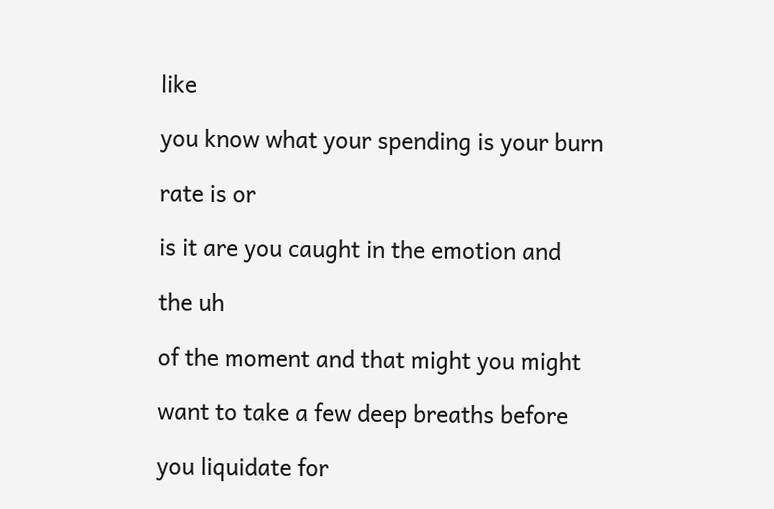like

you know what your spending is your burn

rate is or

is it are you caught in the emotion and

the uh

of the moment and that might you might

want to take a few deep breaths before

you liquidate for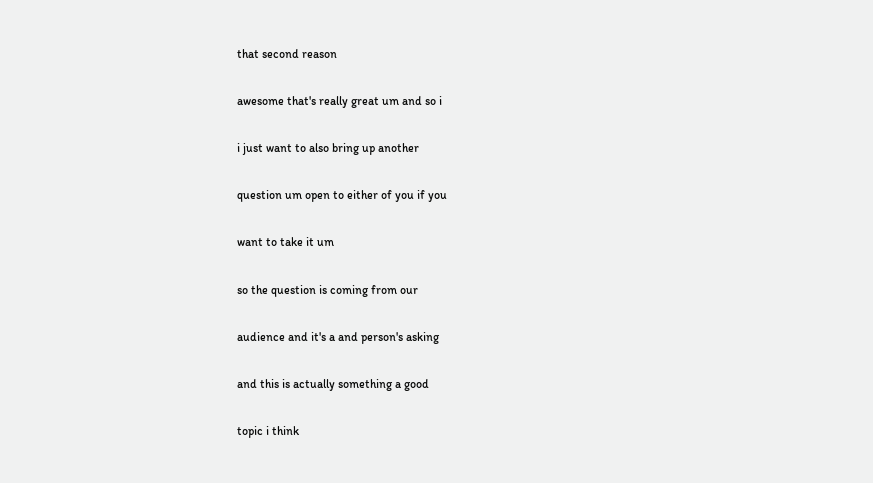that second reason

awesome that's really great um and so i

i just want to also bring up another

question um open to either of you if you

want to take it um

so the question is coming from our

audience and it's a and person's asking

and this is actually something a good

topic i think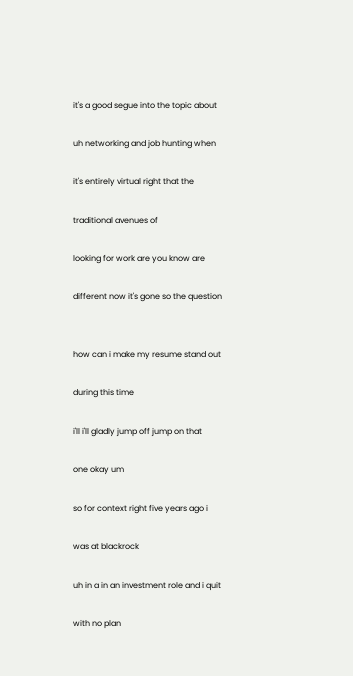it's a good segue into the topic about

uh networking and job hunting when

it's entirely virtual right that the

traditional avenues of

looking for work are you know are

different now it's gone so the question


how can i make my resume stand out

during this time

i'll i'll gladly jump off jump on that

one okay um

so for context right five years ago i

was at blackrock

uh in a in an investment role and i quit

with no plan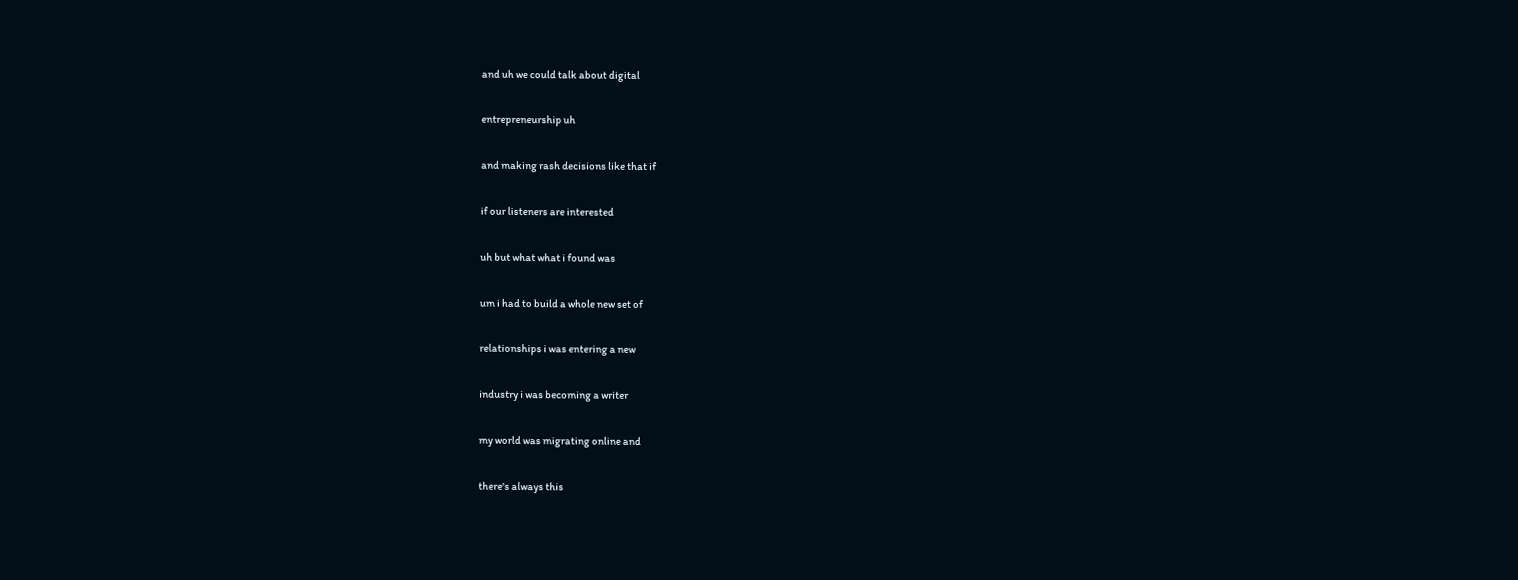and uh we could talk about digital

entrepreneurship uh

and making rash decisions like that if

if our listeners are interested

uh but what what i found was

um i had to build a whole new set of

relationships i was entering a new

industry i was becoming a writer

my world was migrating online and

there's always this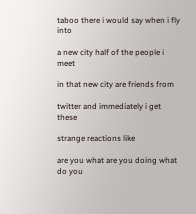taboo there i would say when i fly into

a new city half of the people i meet

in that new city are friends from

twitter and immediately i get these

strange reactions like

are you what are you doing what do you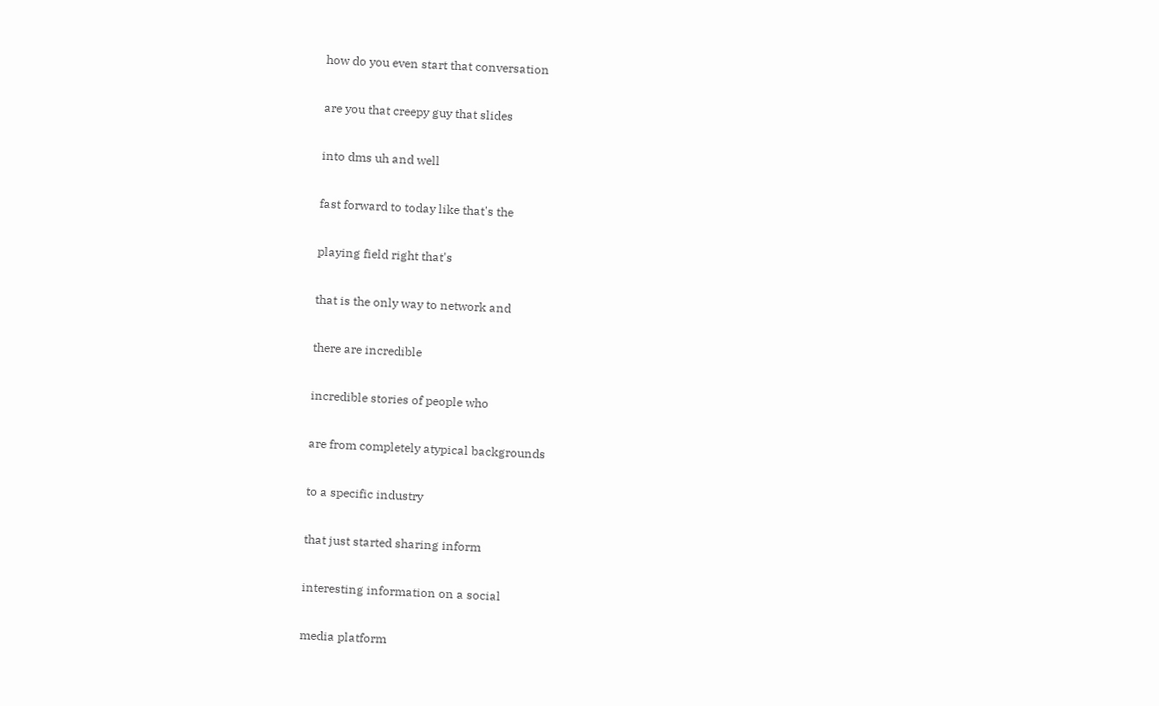how do you even start that conversation

are you that creepy guy that slides

into dms uh and well

fast forward to today like that's the

playing field right that's

that is the only way to network and

there are incredible

incredible stories of people who

are from completely atypical backgrounds

to a specific industry

that just started sharing inform

interesting information on a social

media platform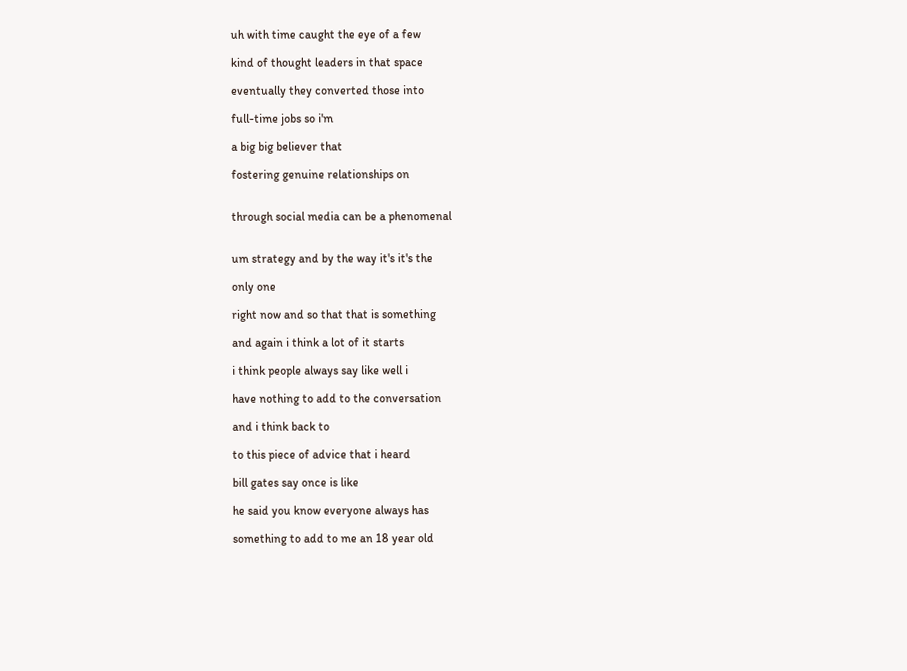uh with time caught the eye of a few

kind of thought leaders in that space

eventually they converted those into

full-time jobs so i'm

a big big believer that

fostering genuine relationships on


through social media can be a phenomenal


um strategy and by the way it's it's the

only one

right now and so that that is something

and again i think a lot of it starts

i think people always say like well i

have nothing to add to the conversation

and i think back to

to this piece of advice that i heard

bill gates say once is like

he said you know everyone always has

something to add to me an 18 year old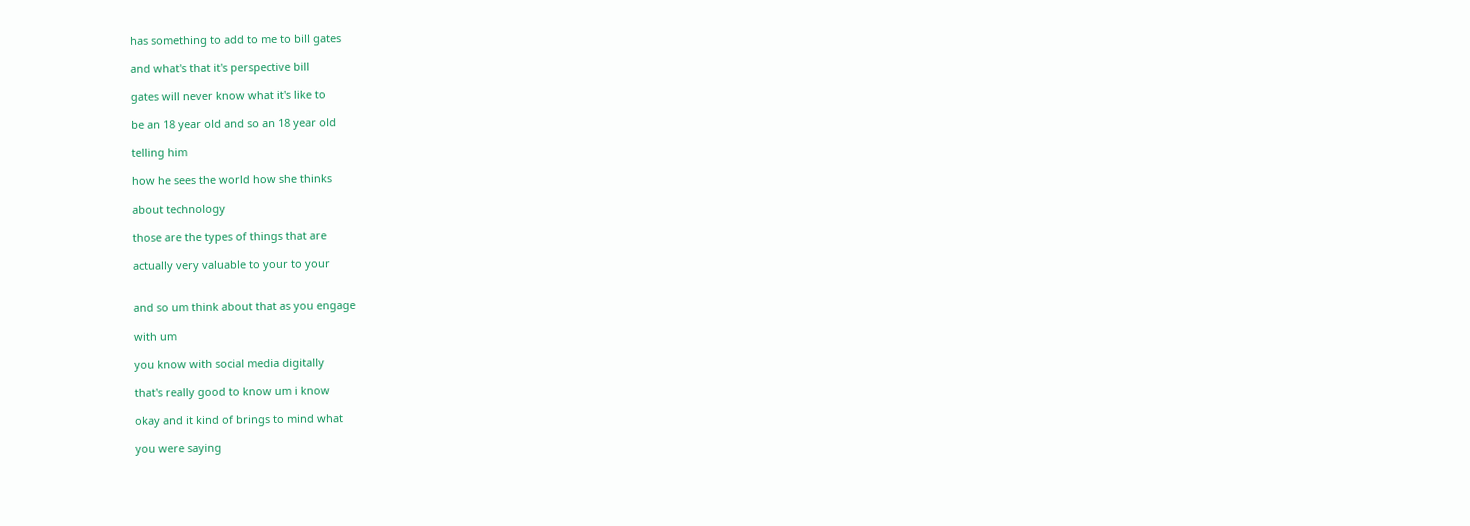has something to add to me to bill gates

and what's that it's perspective bill

gates will never know what it's like to

be an 18 year old and so an 18 year old

telling him

how he sees the world how she thinks

about technology

those are the types of things that are

actually very valuable to your to your


and so um think about that as you engage

with um

you know with social media digitally

that's really good to know um i know

okay and it kind of brings to mind what

you were saying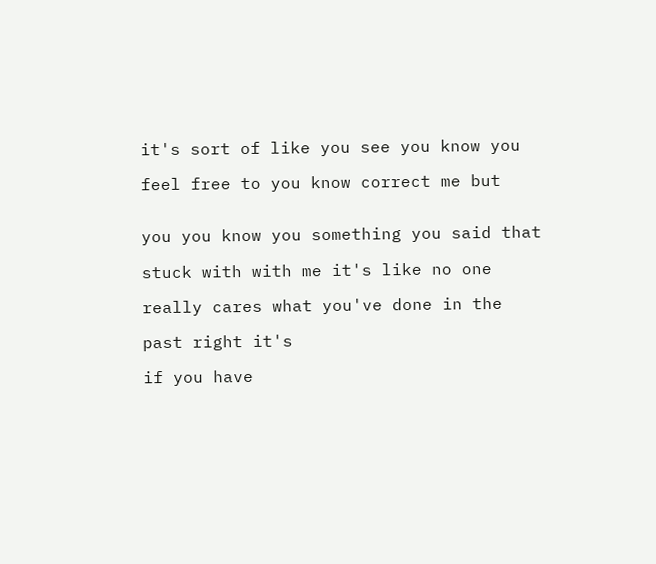it's sort of like you see you know you

feel free to you know correct me but


you you know you something you said that

stuck with with me it's like no one

really cares what you've done in the

past right it's

if you have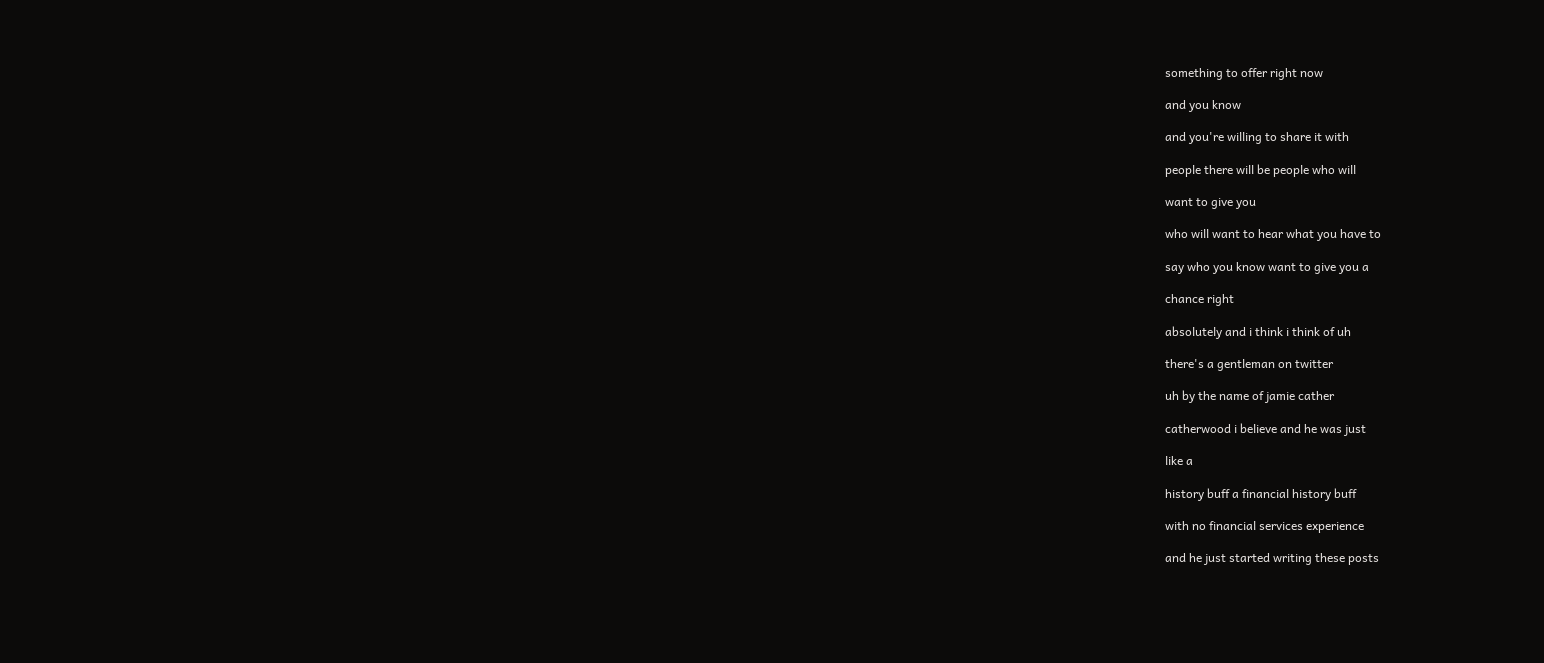something to offer right now

and you know

and you're willing to share it with

people there will be people who will

want to give you

who will want to hear what you have to

say who you know want to give you a

chance right

absolutely and i think i think of uh

there's a gentleman on twitter

uh by the name of jamie cather

catherwood i believe and he was just

like a

history buff a financial history buff

with no financial services experience

and he just started writing these posts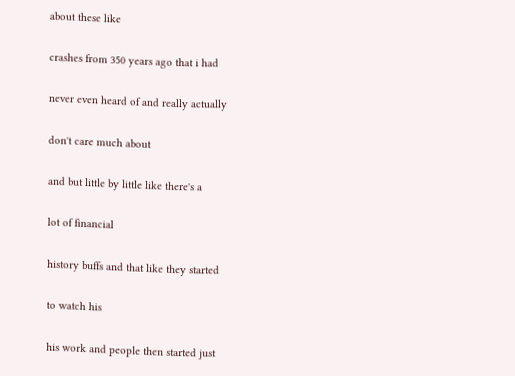about these like

crashes from 350 years ago that i had

never even heard of and really actually

don't care much about

and but little by little like there's a

lot of financial

history buffs and that like they started

to watch his

his work and people then started just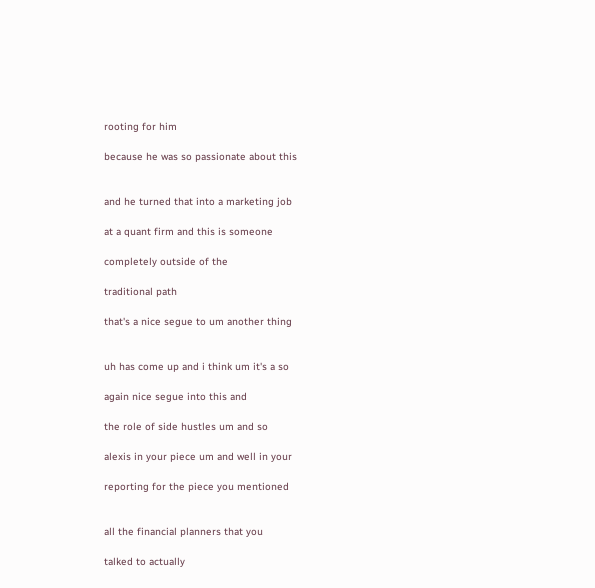rooting for him

because he was so passionate about this


and he turned that into a marketing job

at a quant firm and this is someone

completely outside of the

traditional path

that's a nice segue to um another thing


uh has come up and i think um it's a so

again nice segue into this and

the role of side hustles um and so

alexis in your piece um and well in your

reporting for the piece you mentioned


all the financial planners that you

talked to actually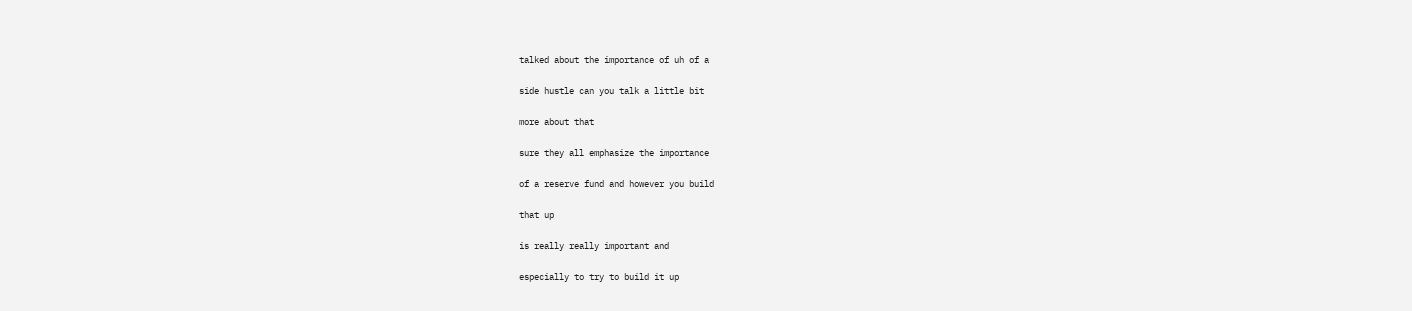talked about the importance of uh of a

side hustle can you talk a little bit

more about that

sure they all emphasize the importance

of a reserve fund and however you build

that up

is really really important and

especially to try to build it up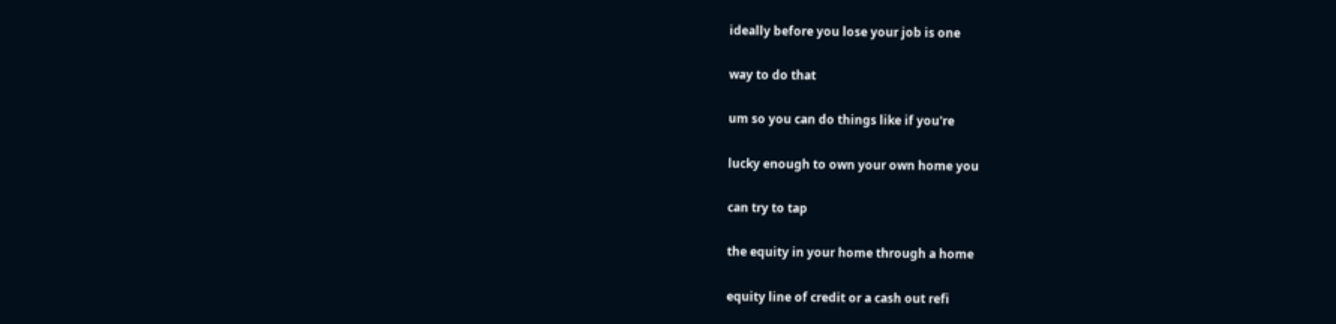ideally before you lose your job is one

way to do that

um so you can do things like if you're

lucky enough to own your own home you

can try to tap

the equity in your home through a home

equity line of credit or a cash out refi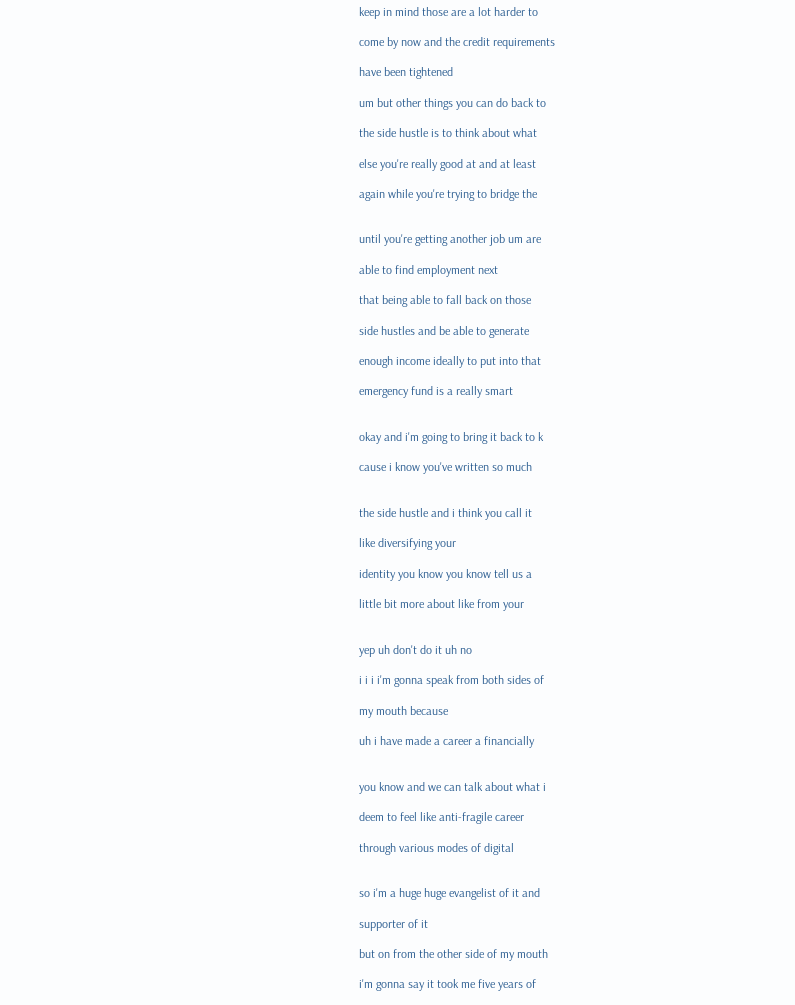keep in mind those are a lot harder to

come by now and the credit requirements

have been tightened

um but other things you can do back to

the side hustle is to think about what

else you're really good at and at least

again while you're trying to bridge the


until you're getting another job um are

able to find employment next

that being able to fall back on those

side hustles and be able to generate

enough income ideally to put into that

emergency fund is a really smart


okay and i'm going to bring it back to k

cause i know you've written so much


the side hustle and i think you call it

like diversifying your

identity you know you know tell us a

little bit more about like from your


yep uh don't do it uh no

i i i i'm gonna speak from both sides of

my mouth because

uh i have made a career a financially


you know and we can talk about what i

deem to feel like anti-fragile career

through various modes of digital


so i'm a huge huge evangelist of it and

supporter of it

but on from the other side of my mouth

i'm gonna say it took me five years of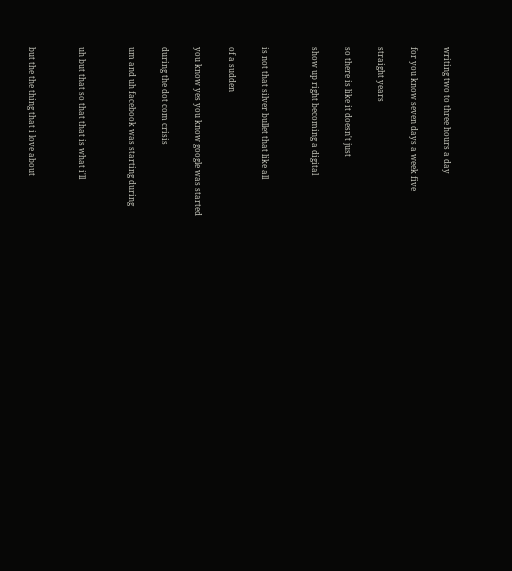writing two to three hours a day

for you know seven days a week five

straight years

so there is like it doesn't just

show up right becoming a digital


is not that silver bullet that like all

of a sudden

you know yes you know google was started

during the dot com crisis

um and uh facebook was starting during


uh but that so that that is what i'll


but the the thing that i love about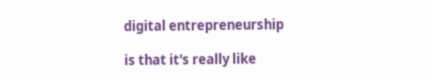digital entrepreneurship

is that it's really like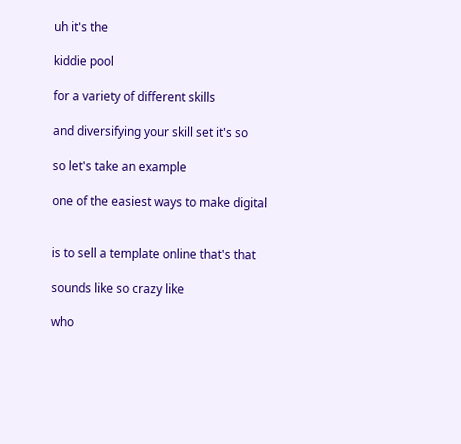uh it's the

kiddie pool

for a variety of different skills

and diversifying your skill set it's so

so let's take an example

one of the easiest ways to make digital


is to sell a template online that's that

sounds like so crazy like

who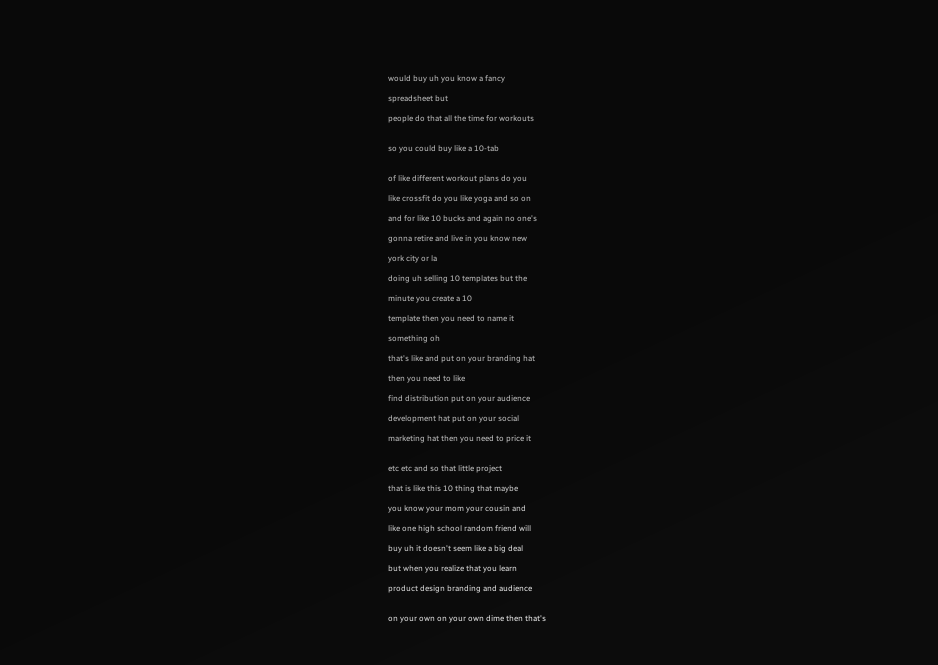would buy uh you know a fancy

spreadsheet but

people do that all the time for workouts


so you could buy like a 10-tab


of like different workout plans do you

like crossfit do you like yoga and so on

and for like 10 bucks and again no one's

gonna retire and live in you know new

york city or la

doing uh selling 10 templates but the

minute you create a 10

template then you need to name it

something oh

that's like and put on your branding hat

then you need to like

find distribution put on your audience

development hat put on your social

marketing hat then you need to price it


etc etc and so that little project

that is like this 10 thing that maybe

you know your mom your cousin and

like one high school random friend will

buy uh it doesn't seem like a big deal

but when you realize that you learn

product design branding and audience


on your own on your own dime then that's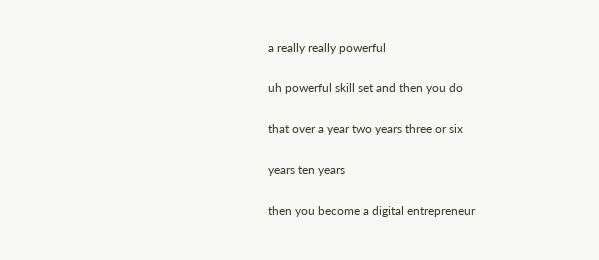a really really powerful

uh powerful skill set and then you do

that over a year two years three or six

years ten years

then you become a digital entrepreneur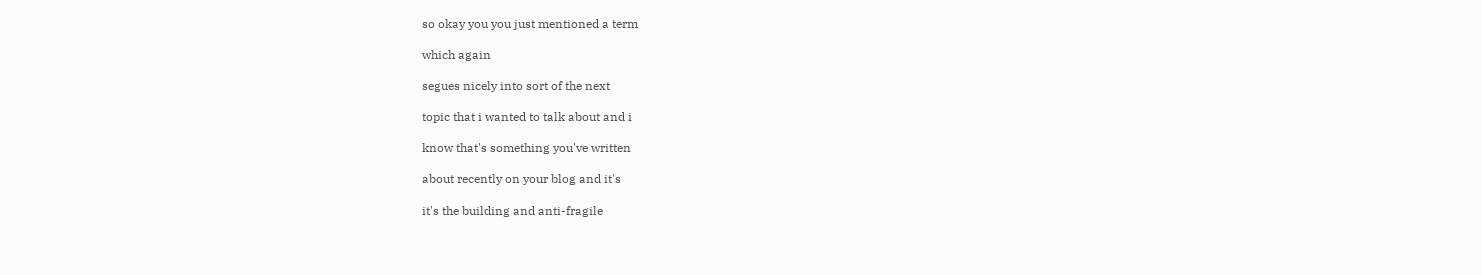so okay you you just mentioned a term

which again

segues nicely into sort of the next

topic that i wanted to talk about and i

know that's something you've written

about recently on your blog and it's

it's the building and anti-fragile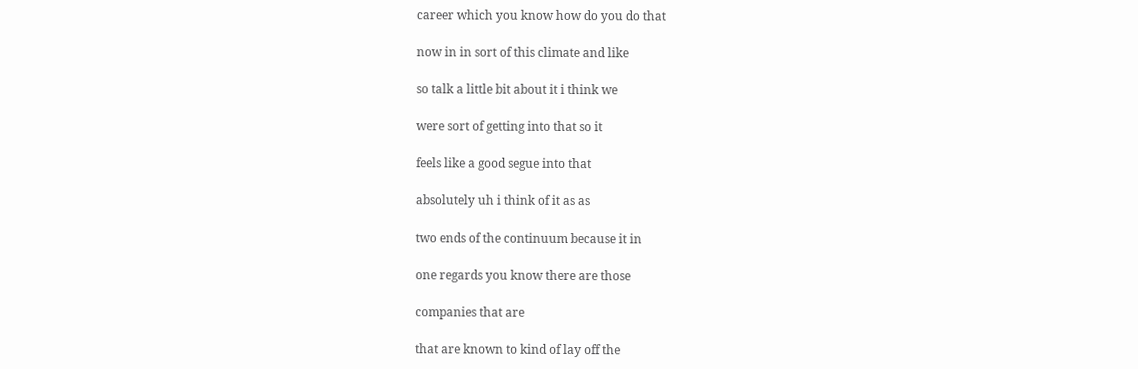career which you know how do you do that

now in in sort of this climate and like

so talk a little bit about it i think we

were sort of getting into that so it

feels like a good segue into that

absolutely uh i think of it as as

two ends of the continuum because it in

one regards you know there are those

companies that are

that are known to kind of lay off the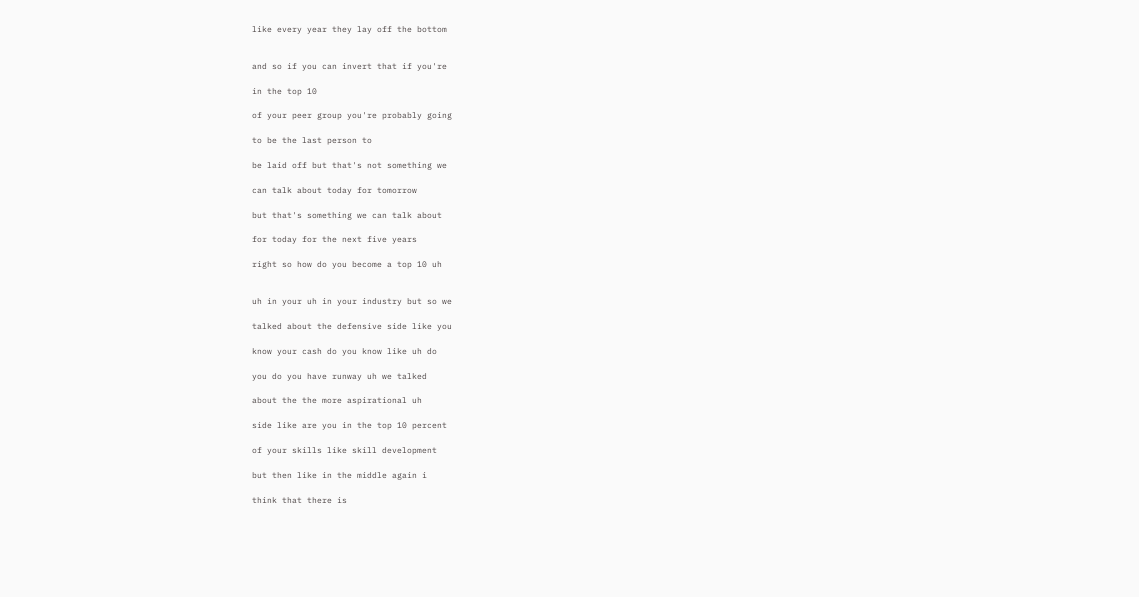like every year they lay off the bottom


and so if you can invert that if you're

in the top 10

of your peer group you're probably going

to be the last person to

be laid off but that's not something we

can talk about today for tomorrow

but that's something we can talk about

for today for the next five years

right so how do you become a top 10 uh


uh in your uh in your industry but so we

talked about the defensive side like you

know your cash do you know like uh do

you do you have runway uh we talked

about the the more aspirational uh

side like are you in the top 10 percent

of your skills like skill development

but then like in the middle again i

think that there is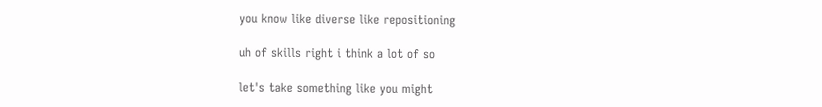you know like diverse like repositioning

uh of skills right i think a lot of so

let's take something like you might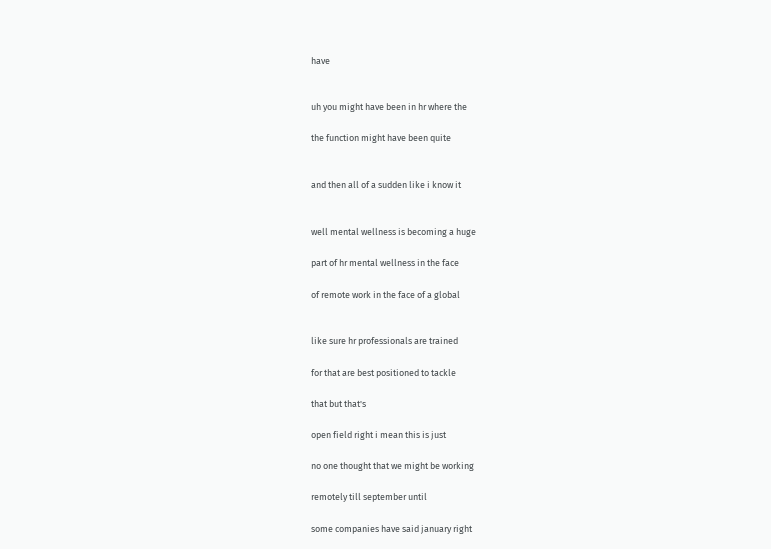have


uh you might have been in hr where the

the function might have been quite


and then all of a sudden like i know it


well mental wellness is becoming a huge

part of hr mental wellness in the face

of remote work in the face of a global


like sure hr professionals are trained

for that are best positioned to tackle

that but that's

open field right i mean this is just

no one thought that we might be working

remotely till september until

some companies have said january right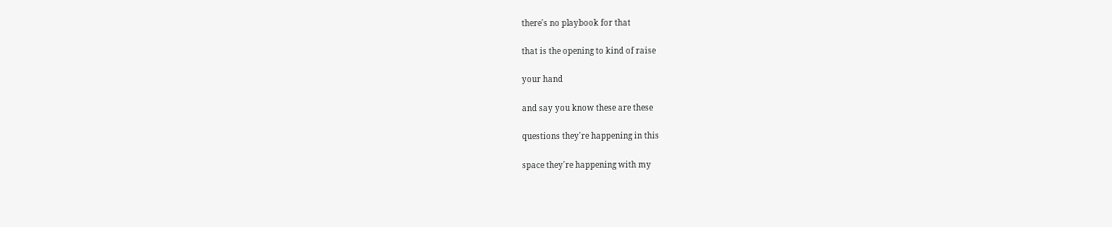there's no playbook for that

that is the opening to kind of raise

your hand

and say you know these are these

questions they're happening in this

space they're happening with my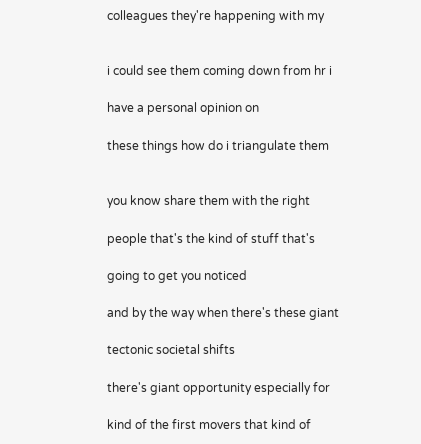colleagues they're happening with my


i could see them coming down from hr i

have a personal opinion on

these things how do i triangulate them


you know share them with the right

people that's the kind of stuff that's

going to get you noticed

and by the way when there's these giant

tectonic societal shifts

there's giant opportunity especially for

kind of the first movers that kind of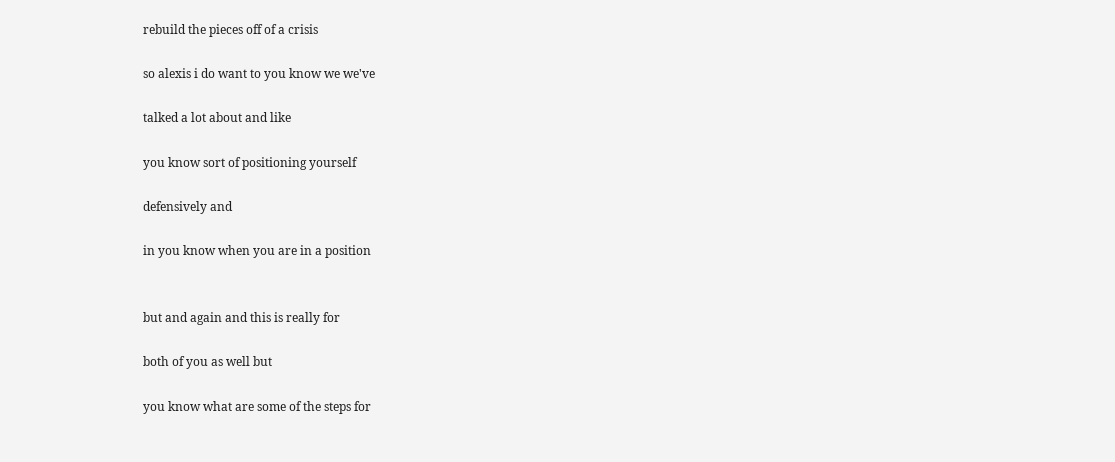rebuild the pieces off of a crisis

so alexis i do want to you know we we've

talked a lot about and like

you know sort of positioning yourself

defensively and

in you know when you are in a position


but and again and this is really for

both of you as well but

you know what are some of the steps for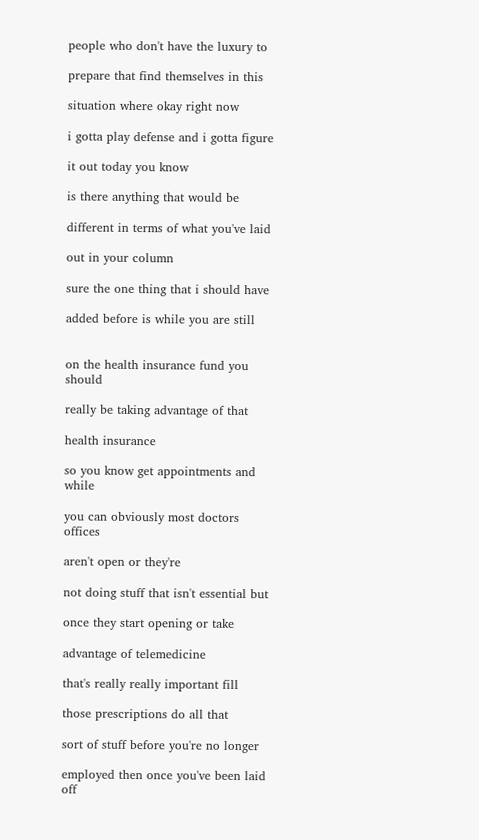people who don't have the luxury to

prepare that find themselves in this

situation where okay right now

i gotta play defense and i gotta figure

it out today you know

is there anything that would be

different in terms of what you've laid

out in your column

sure the one thing that i should have

added before is while you are still


on the health insurance fund you should

really be taking advantage of that

health insurance

so you know get appointments and while

you can obviously most doctors offices

aren't open or they're

not doing stuff that isn't essential but

once they start opening or take

advantage of telemedicine

that's really really important fill

those prescriptions do all that

sort of stuff before you're no longer

employed then once you've been laid off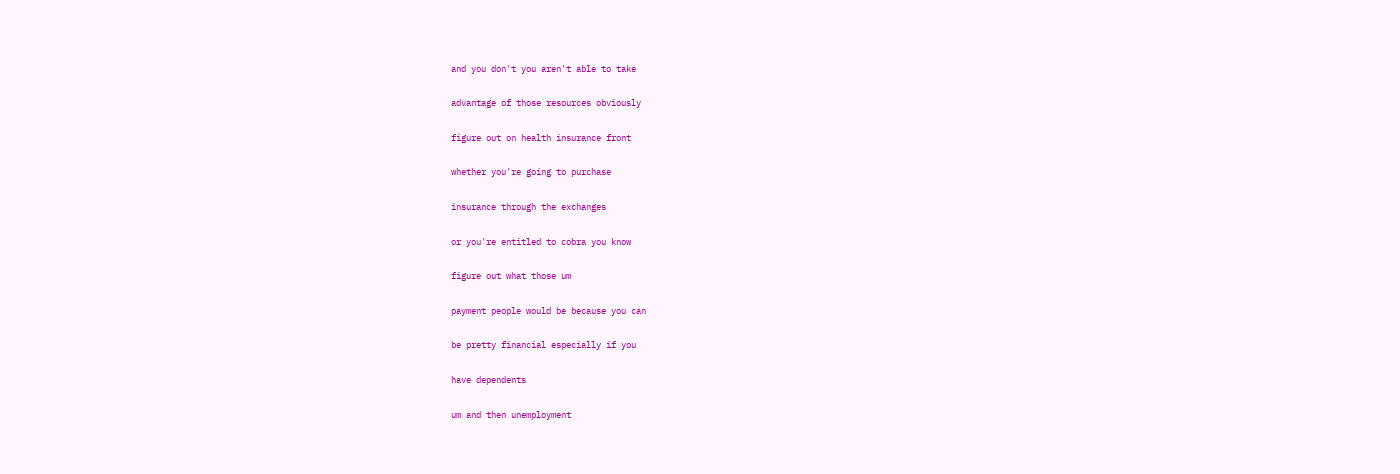and you don't you aren't able to take

advantage of those resources obviously

figure out on health insurance front

whether you're going to purchase

insurance through the exchanges

or you're entitled to cobra you know

figure out what those um

payment people would be because you can

be pretty financial especially if you

have dependents

um and then unemployment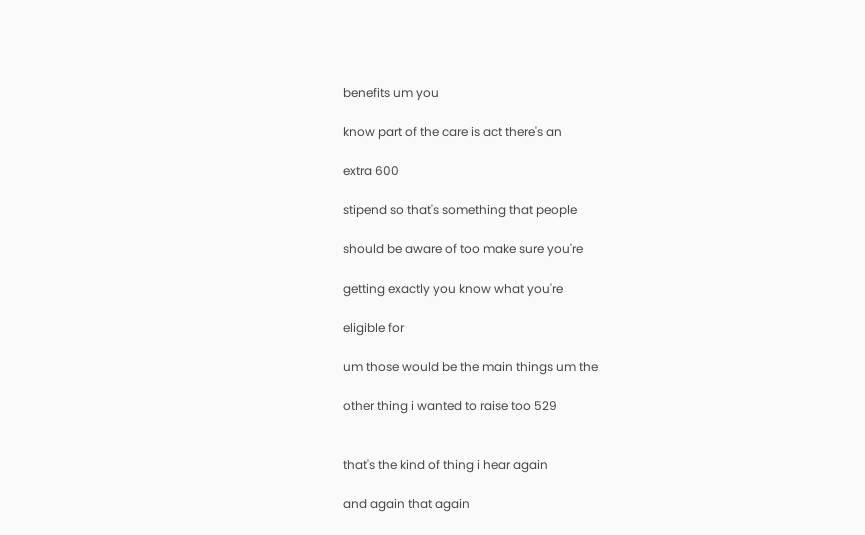benefits um you

know part of the care is act there's an

extra 600

stipend so that's something that people

should be aware of too make sure you're

getting exactly you know what you're

eligible for

um those would be the main things um the

other thing i wanted to raise too 529


that's the kind of thing i hear again

and again that again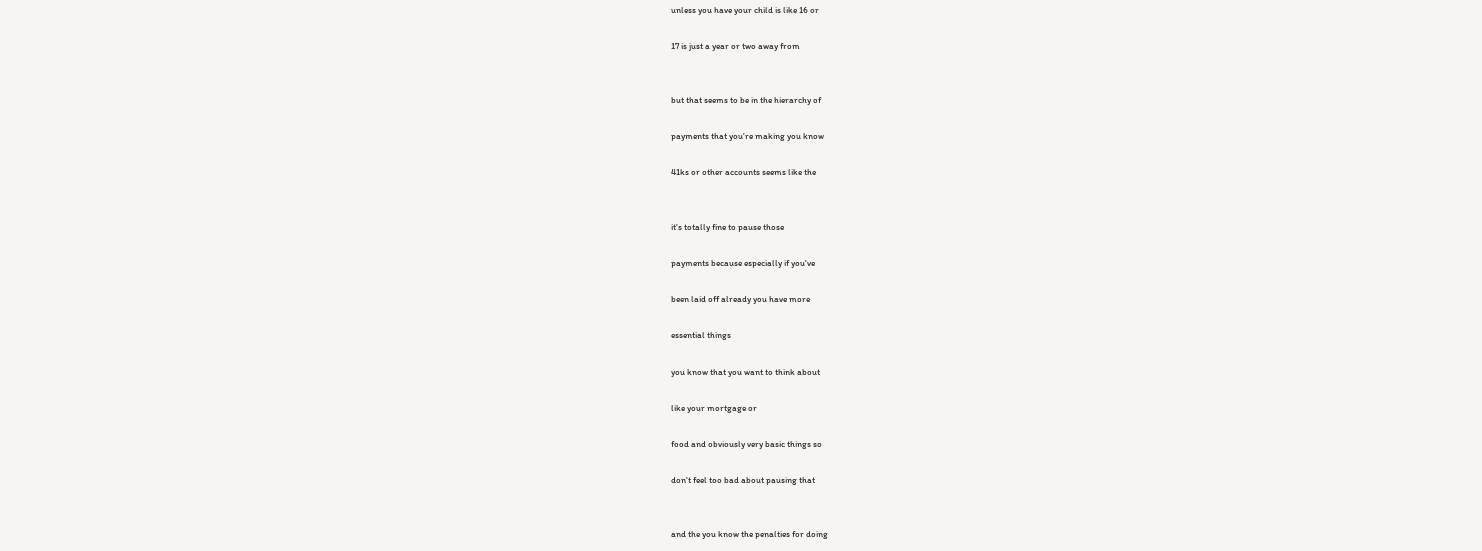unless you have your child is like 16 or

17 is just a year or two away from


but that seems to be in the hierarchy of

payments that you're making you know

41ks or other accounts seems like the


it's totally fine to pause those

payments because especially if you've

been laid off already you have more

essential things

you know that you want to think about

like your mortgage or

food and obviously very basic things so

don't feel too bad about pausing that


and the you know the penalties for doing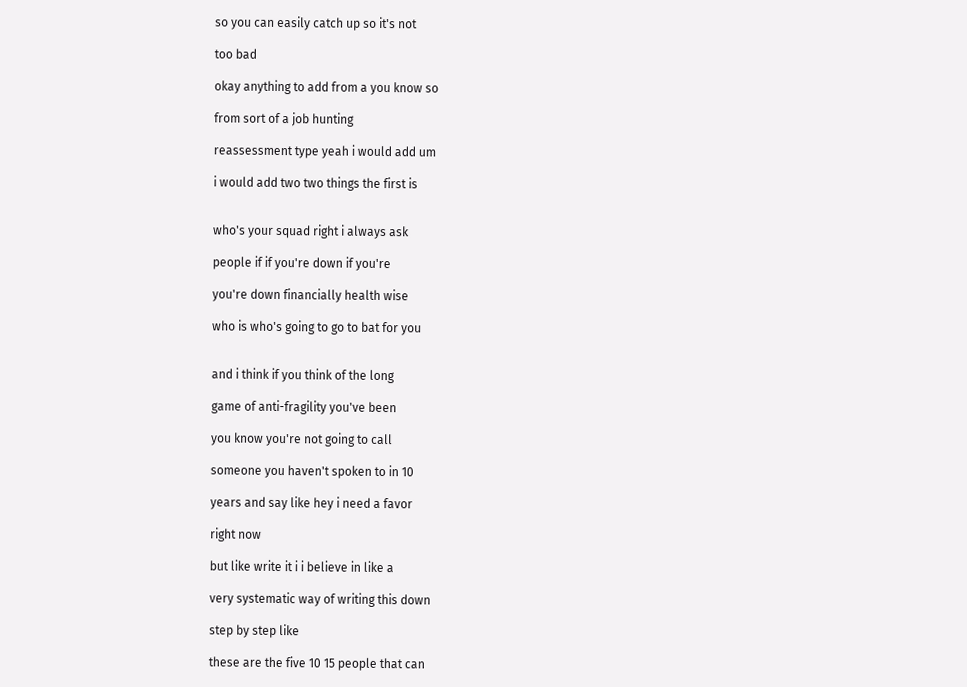so you can easily catch up so it's not

too bad

okay anything to add from a you know so

from sort of a job hunting

reassessment type yeah i would add um

i would add two two things the first is


who's your squad right i always ask

people if if you're down if you're

you're down financially health wise

who is who's going to go to bat for you


and i think if you think of the long

game of anti-fragility you've been

you know you're not going to call

someone you haven't spoken to in 10

years and say like hey i need a favor

right now

but like write it i i believe in like a

very systematic way of writing this down

step by step like

these are the five 10 15 people that can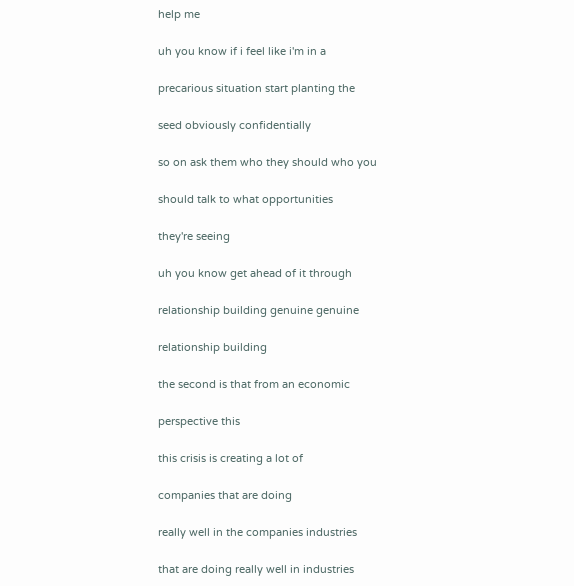help me

uh you know if i feel like i'm in a

precarious situation start planting the

seed obviously confidentially

so on ask them who they should who you

should talk to what opportunities

they're seeing

uh you know get ahead of it through

relationship building genuine genuine

relationship building

the second is that from an economic

perspective this

this crisis is creating a lot of

companies that are doing

really well in the companies industries

that are doing really well in industries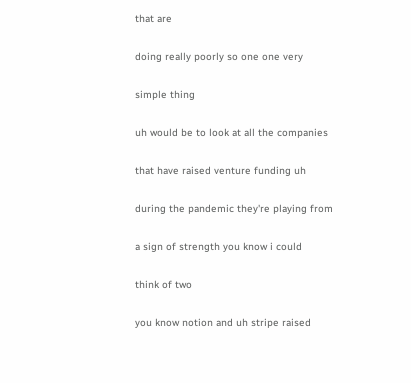that are

doing really poorly so one one very

simple thing

uh would be to look at all the companies

that have raised venture funding uh

during the pandemic they're playing from

a sign of strength you know i could

think of two

you know notion and uh stripe raised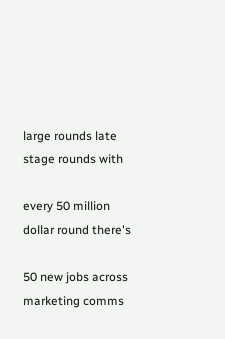large rounds late stage rounds with

every 50 million dollar round there's

50 new jobs across marketing comms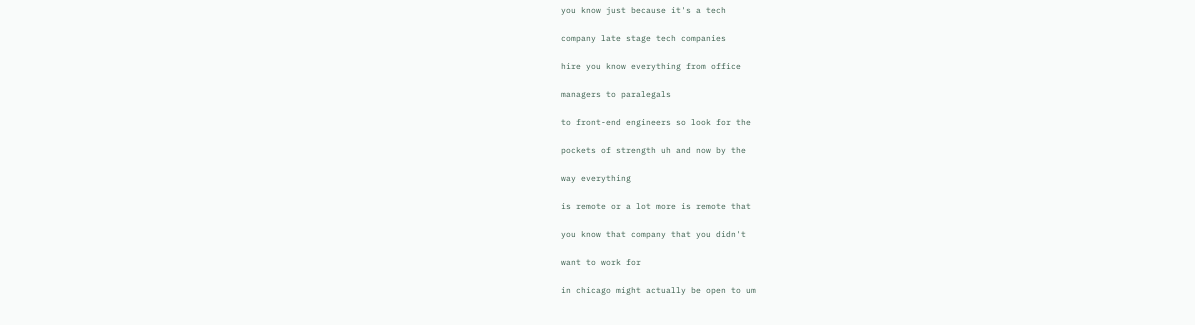you know just because it's a tech

company late stage tech companies

hire you know everything from office

managers to paralegals

to front-end engineers so look for the

pockets of strength uh and now by the

way everything

is remote or a lot more is remote that

you know that company that you didn't

want to work for

in chicago might actually be open to um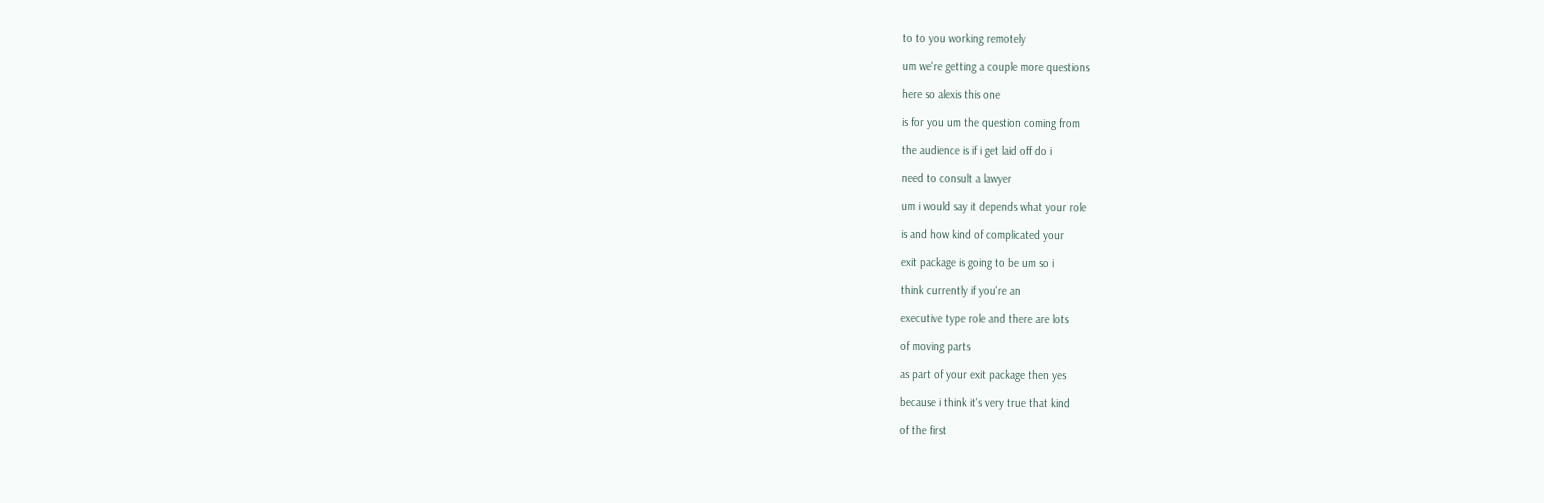to to you working remotely

um we're getting a couple more questions

here so alexis this one

is for you um the question coming from

the audience is if i get laid off do i

need to consult a lawyer

um i would say it depends what your role

is and how kind of complicated your

exit package is going to be um so i

think currently if you're an

executive type role and there are lots

of moving parts

as part of your exit package then yes

because i think it's very true that kind

of the first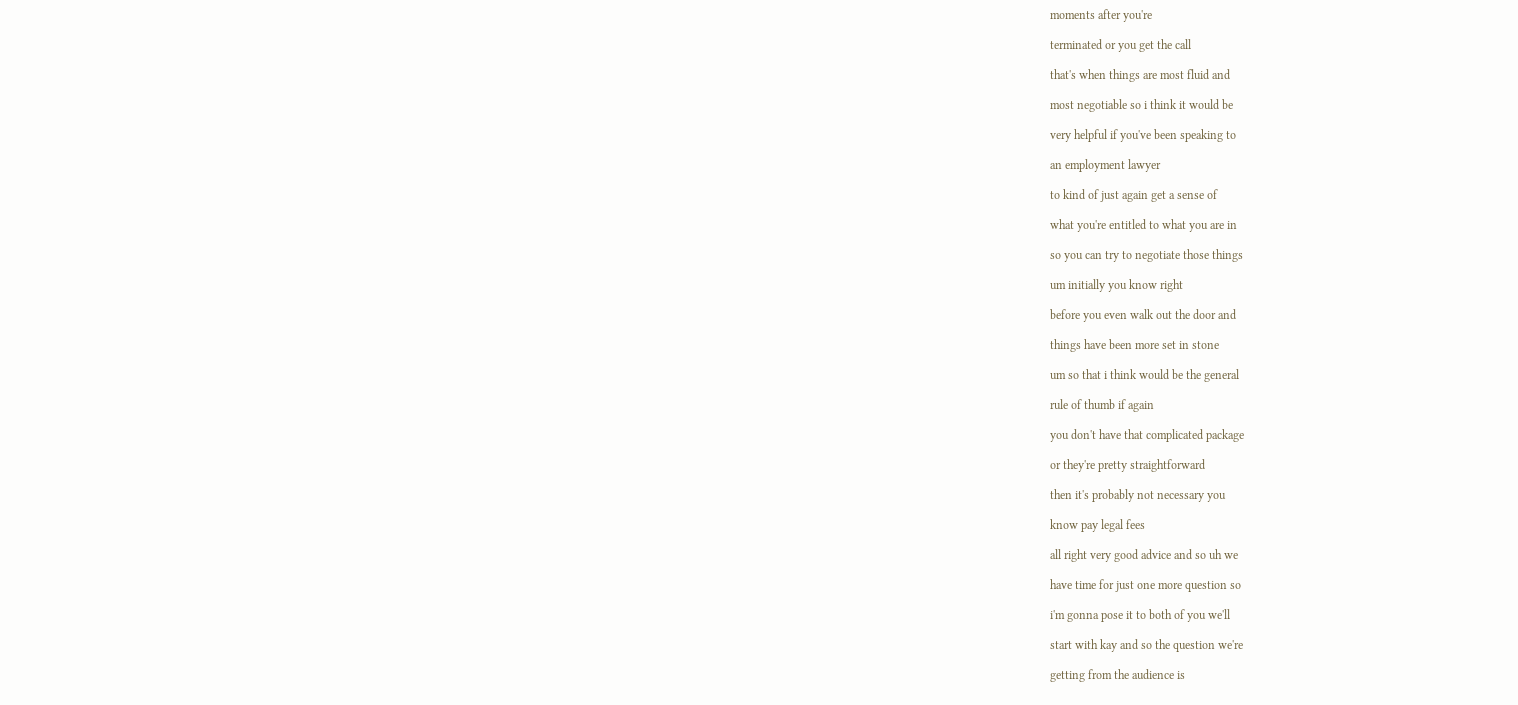moments after you're

terminated or you get the call

that's when things are most fluid and

most negotiable so i think it would be

very helpful if you've been speaking to

an employment lawyer

to kind of just again get a sense of

what you're entitled to what you are in

so you can try to negotiate those things

um initially you know right

before you even walk out the door and

things have been more set in stone

um so that i think would be the general

rule of thumb if again

you don't have that complicated package

or they're pretty straightforward

then it's probably not necessary you

know pay legal fees

all right very good advice and so uh we

have time for just one more question so

i'm gonna pose it to both of you we'll

start with kay and so the question we're

getting from the audience is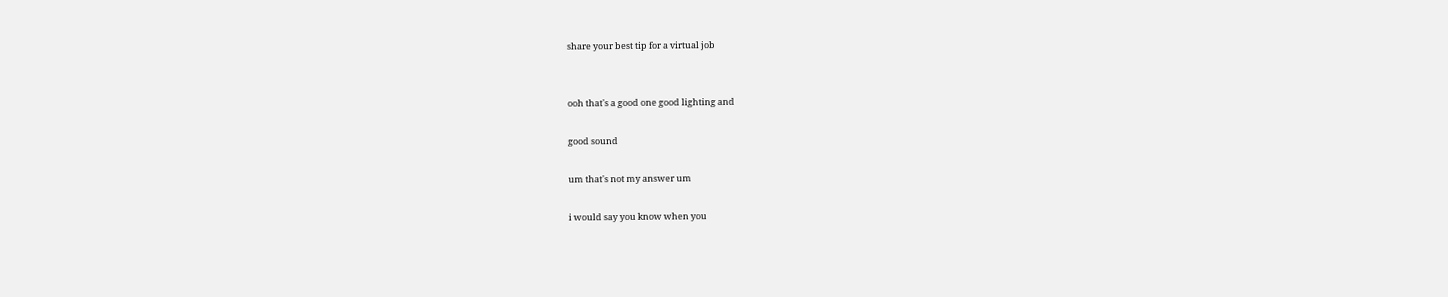share your best tip for a virtual job


ooh that's a good one good lighting and

good sound

um that's not my answer um

i would say you know when you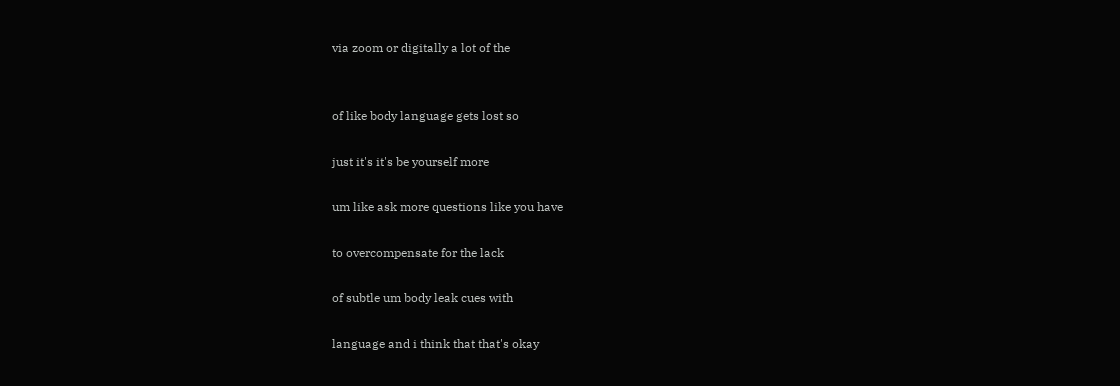via zoom or digitally a lot of the


of like body language gets lost so

just it's it's be yourself more

um like ask more questions like you have

to overcompensate for the lack

of subtle um body leak cues with

language and i think that that's okay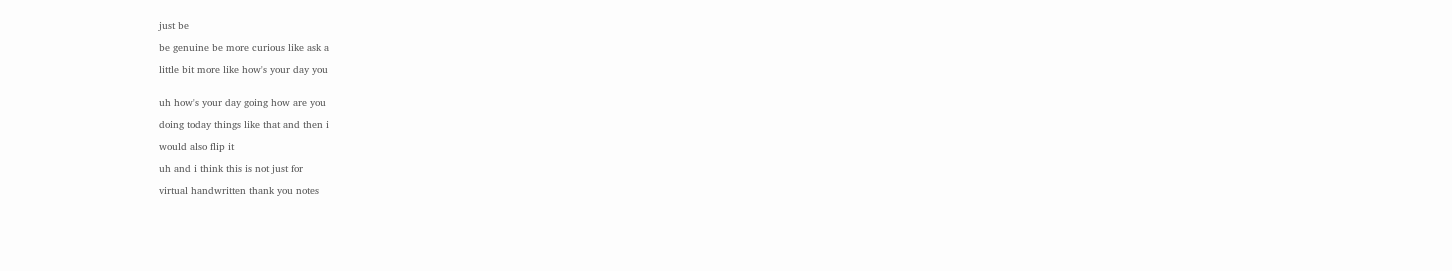just be

be genuine be more curious like ask a

little bit more like how's your day you


uh how's your day going how are you

doing today things like that and then i

would also flip it

uh and i think this is not just for

virtual handwritten thank you notes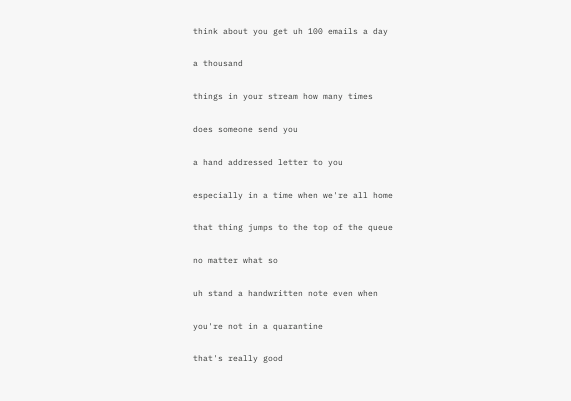think about you get uh 100 emails a day

a thousand

things in your stream how many times

does someone send you

a hand addressed letter to you

especially in a time when we're all home

that thing jumps to the top of the queue

no matter what so

uh stand a handwritten note even when

you're not in a quarantine

that's really good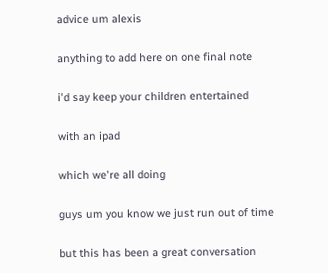advice um alexis

anything to add here on one final note

i'd say keep your children entertained

with an ipad

which we're all doing

guys um you know we just run out of time

but this has been a great conversation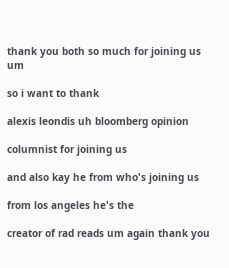thank you both so much for joining us um

so i want to thank

alexis leondis uh bloomberg opinion

columnist for joining us

and also kay he from who's joining us

from los angeles he's the

creator of rad reads um again thank you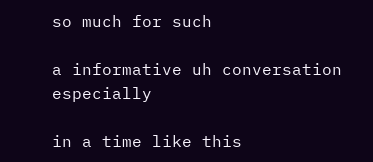so much for such

a informative uh conversation especially

in a time like this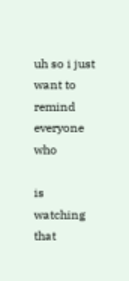uh so i just want to remind everyone who

is watching that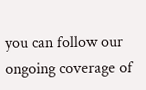you can follow our ongoing coverage of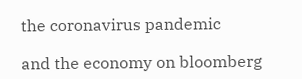the coronavirus pandemic

and the economy on bloomberg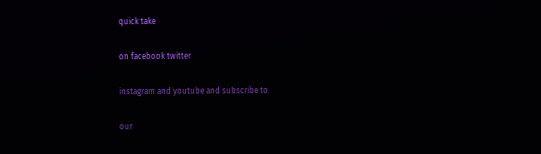quick take

on facebook twitter

instagram and youtube and subscribe to

our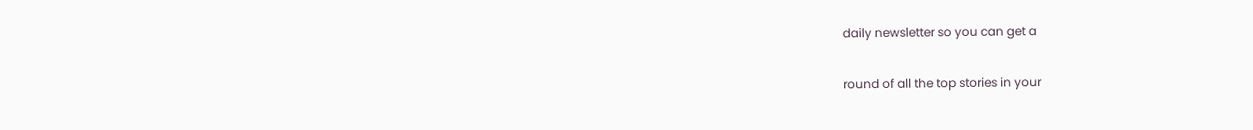daily newsletter so you can get a

round of all the top stories in your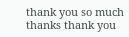thank you so much thanks thank you